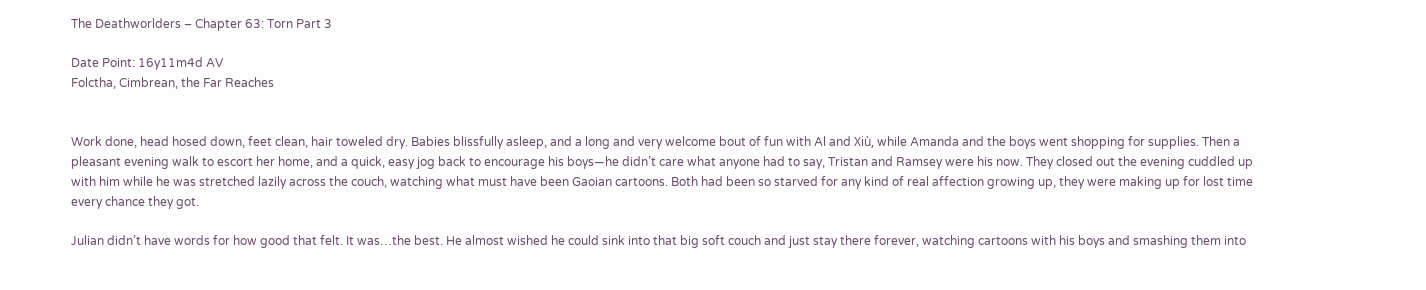The Deathworlders – Chapter 63: Torn Part 3

Date Point: 16y11m4d AV
Folctha, Cimbrean, the Far Reaches


Work done, head hosed down, feet clean, hair toweled dry. Babies blissfully asleep, and a long and very welcome bout of fun with Al and Xiù, while Amanda and the boys went shopping for supplies. Then a pleasant evening walk to escort her home, and a quick, easy jog back to encourage his boys—he didn’t care what anyone had to say, Tristan and Ramsey were his now. They closed out the evening cuddled up with him while he was stretched lazily across the couch, watching what must have been Gaoian cartoons. Both had been so starved for any kind of real affection growing up, they were making up for lost time every chance they got.

Julian didn’t have words for how good that felt. It was…the best. He almost wished he could sink into that big soft couch and just stay there forever, watching cartoons with his boys and smashing them into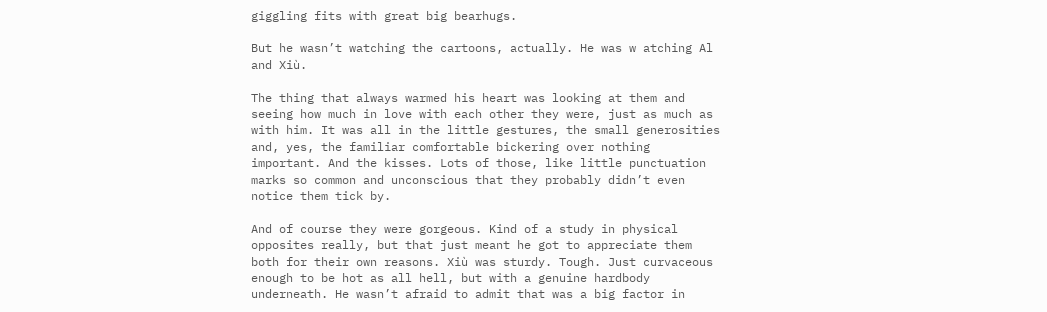giggling fits with great big bearhugs.

But he wasn’t watching the cartoons, actually. He was w atching Al and Xiù.

The thing that always warmed his heart was looking at them and seeing how much in love with each other they were, just as much as with him. It was all in the little gestures, the small generosities and, yes, the familiar comfortable bickering over nothing important. And the kisses. Lots of those, like little punctuation marks so common and unconscious that they probably didn’t even notice them tick by.

And of course they were gorgeous. Kind of a study in physical opposites really, but that just meant he got to appreciate them both for their own reasons. Xiù was sturdy. Tough. Just curvaceous enough to be hot as all hell, but with a genuine hardbody underneath. He wasn’t afraid to admit that was a big factor in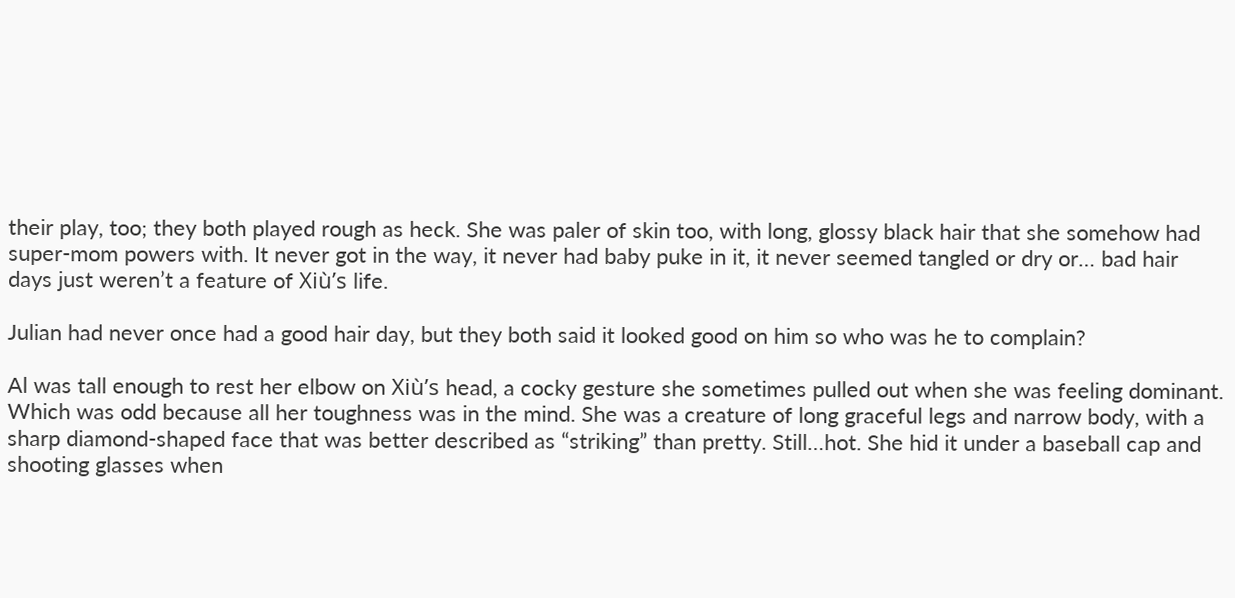their play, too; they both played rough as heck. She was paler of skin too, with long, glossy black hair that she somehow had super-mom powers with. It never got in the way, it never had baby puke in it, it never seemed tangled or dry or… bad hair days just weren’t a feature of Xiù’s life.

Julian had never once had a good hair day, but they both said it looked good on him so who was he to complain?

Al was tall enough to rest her elbow on Xiù’s head, a cocky gesture she sometimes pulled out when she was feeling dominant. Which was odd because all her toughness was in the mind. She was a creature of long graceful legs and narrow body, with a sharp diamond-shaped face that was better described as “striking” than pretty. Still…hot. She hid it under a baseball cap and shooting glasses when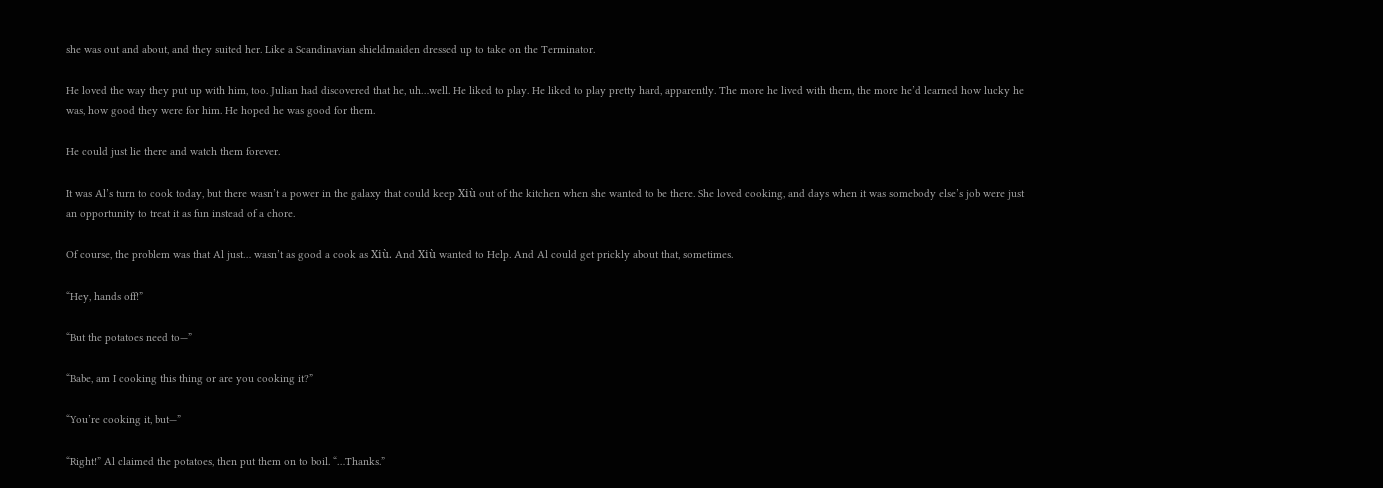she was out and about, and they suited her. Like a Scandinavian shieldmaiden dressed up to take on the Terminator.

He loved the way they put up with him, too. Julian had discovered that he, uh…well. He liked to play. He liked to play pretty hard, apparently. The more he lived with them, the more he’d learned how lucky he was, how good they were for him. He hoped he was good for them.

He could just lie there and watch them forever.

It was Al’s turn to cook today, but there wasn’t a power in the galaxy that could keep Xiù out of the kitchen when she wanted to be there. She loved cooking, and days when it was somebody else’s job were just an opportunity to treat it as fun instead of a chore.

Of course, the problem was that Al just… wasn’t as good a cook as Xiù. And Xiù wanted to Help. And Al could get prickly about that, sometimes.

“Hey, hands off!”

“But the potatoes need to—”

“Babe, am I cooking this thing or are you cooking it?”

“You’re cooking it, but—”

“Right!” Al claimed the potatoes, then put them on to boil. “…Thanks.”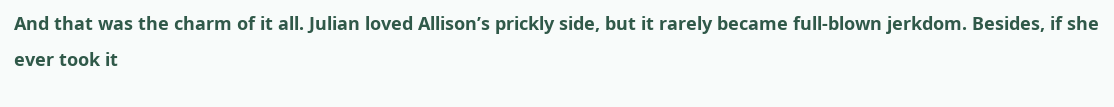And that was the charm of it all. Julian loved Allison’s prickly side, but it rarely became full-blown jerkdom. Besides, if she ever took it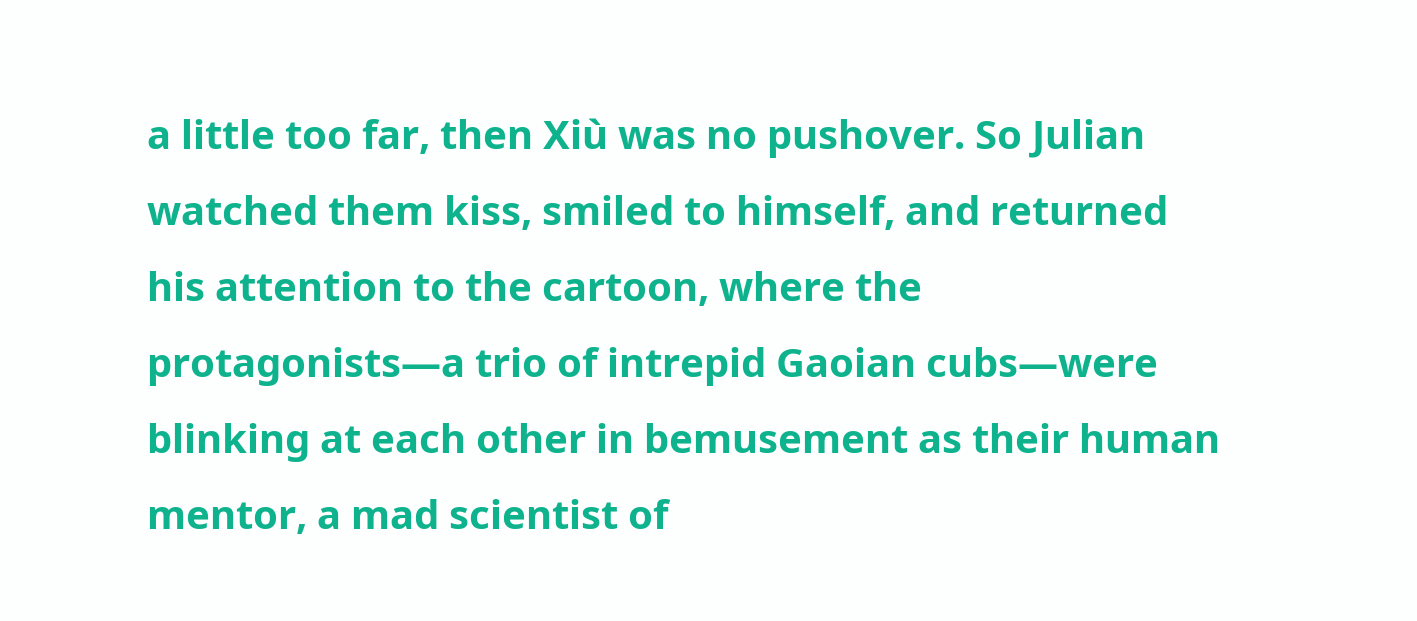a little too far, then Xiù was no pushover. So Julian watched them kiss, smiled to himself, and returned his attention to the cartoon, where the protagonists—a trio of intrepid Gaoian cubs—were blinking at each other in bemusement as their human mentor, a mad scientist of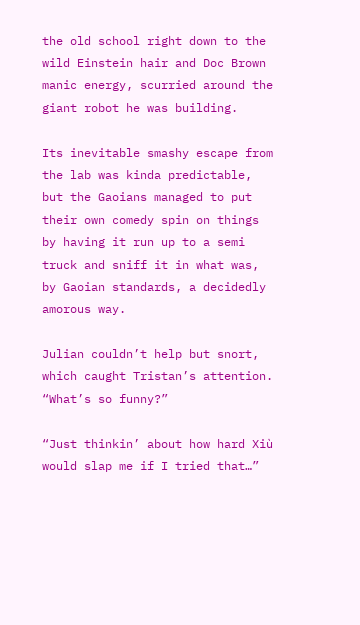the old school right down to the wild Einstein hair and Doc Brown manic energy, scurried around the giant robot he was building.

Its inevitable smashy escape from the lab was kinda predictable, but the Gaoians managed to put their own comedy spin on things by having it run up to a semi truck and sniff it in what was, by Gaoian standards, a decidedly amorous way.

Julian couldn’t help but snort, which caught Tristan’s attention. “What’s so funny?”

“Just thinkin’ about how hard Xiù would slap me if I tried that…”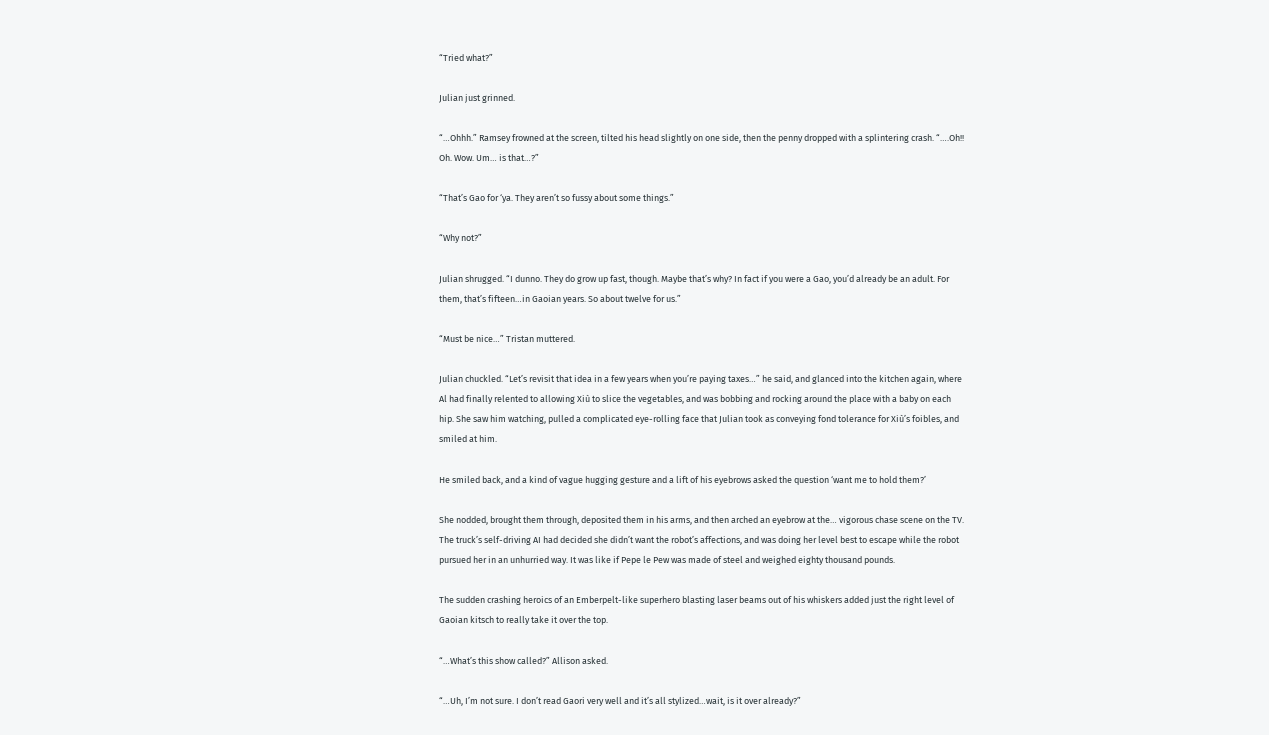“Tried what?”

Julian just grinned.

“…Ohhh.” Ramsey frowned at the screen, tilted his head slightly on one side, then the penny dropped with a splintering crash. “….Oh!! Oh. Wow. Um… is that…?”

“That’s Gao for ‘ya. They aren’t so fussy about some things.”

“Why not?”

Julian shrugged. “I dunno. They do grow up fast, though. Maybe that’s why? In fact if you were a Gao, you’d already be an adult. For them, that’s fifteen…in Gaoian years. So about twelve for us.”

“Must be nice…” Tristan muttered.

Julian chuckled. “Let’s revisit that idea in a few years when you’re paying taxes…” he said, and glanced into the kitchen again, where Al had finally relented to allowing Xiù to slice the vegetables, and was bobbing and rocking around the place with a baby on each hip. She saw him watching, pulled a complicated eye-rolling face that Julian took as conveying fond tolerance for Xiù’s foibles, and smiled at him.

He smiled back, and a kind of vague hugging gesture and a lift of his eyebrows asked the question ‘want me to hold them?’

She nodded, brought them through, deposited them in his arms, and then arched an eyebrow at the… vigorous chase scene on the TV. The truck’s self-driving AI had decided she didn’t want the robot’s affections, and was doing her level best to escape while the robot pursued her in an unhurried way. It was like if Pepe le Pew was made of steel and weighed eighty thousand pounds.

The sudden crashing heroics of an Emberpelt-like superhero blasting laser beams out of his whiskers added just the right level of Gaoian kitsch to really take it over the top.

“…What’s this show called?” Allison asked.

“…Uh, I’m not sure. I don’t read Gaori very well and it’s all stylized…wait, is it over already?”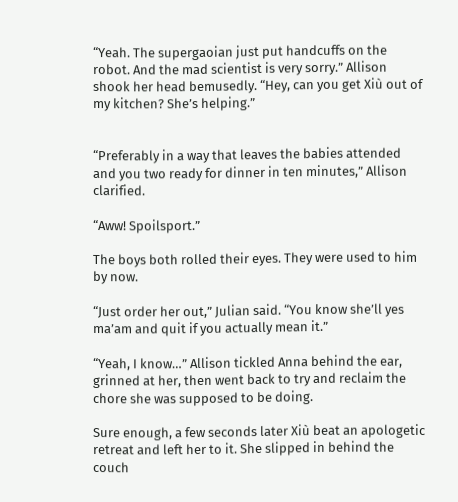“Yeah. The supergaoian just put handcuffs on the robot. And the mad scientist is very sorry.” Allison shook her head bemusedly. “Hey, can you get Xiù out of my kitchen? She’s helping.”


“Preferably in a way that leaves the babies attended and you two ready for dinner in ten minutes,” Allison clarified.

“Aww! Spoilsport.”

The boys both rolled their eyes. They were used to him by now.

“Just order her out,” Julian said. “You know she’ll yes ma’am and quit if you actually mean it.”

“Yeah, I know…” Allison tickled Anna behind the ear, grinned at her, then went back to try and reclaim the chore she was supposed to be doing.

Sure enough, a few seconds later Xiù beat an apologetic retreat and left her to it. She slipped in behind the couch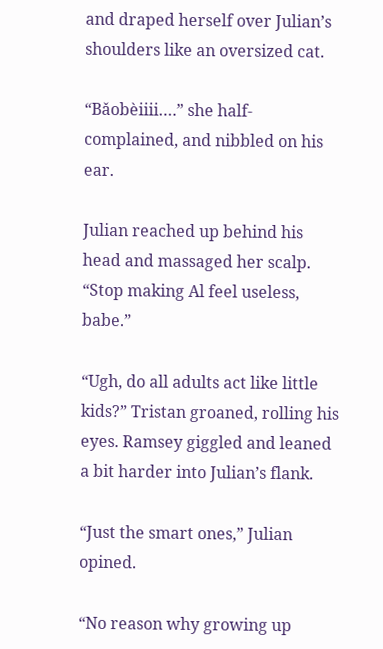and draped herself over Julian’s shoulders like an oversized cat.

“Bǎobèiiii….” she half-complained, and nibbled on his ear.

Julian reached up behind his head and massaged her scalp. “Stop making Al feel useless, babe.”

“Ugh, do all adults act like little kids?” Tristan groaned, rolling his eyes. Ramsey giggled and leaned a bit harder into Julian’s flank.

“Just the smart ones,” Julian opined.

“No reason why growing up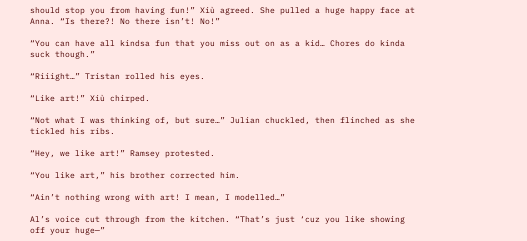should stop you from having fun!” Xiù agreed. She pulled a huge happy face at Anna. “Is there?! No there isn’t! No!”

“You can have all kindsa fun that you miss out on as a kid… Chores do kinda suck though.”

“Riiight…” Tristan rolled his eyes.

“Like art!” Xiù chirped.

“Not what I was thinking of, but sure…” Julian chuckled, then flinched as she tickled his ribs.

“Hey, we like art!” Ramsey protested.

“You like art,” his brother corrected him.

“Ain’t nothing wrong with art! I mean, I modelled…”

Al’s voice cut through from the kitchen. “That’s just ‘cuz you like showing off your huge—”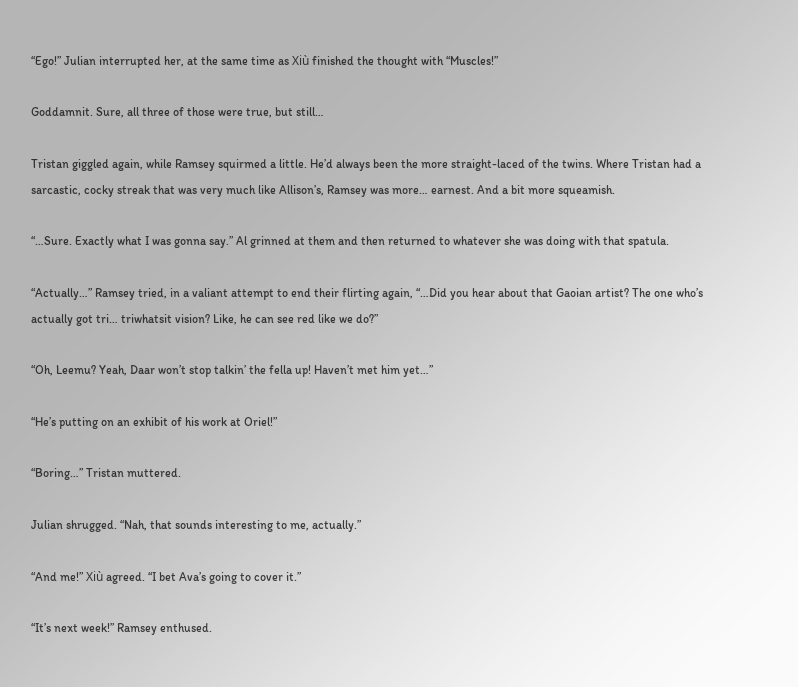“Ego!” Julian interrupted her, at the same time as Xiù finished the thought with “Muscles!”

Goddamnit. Sure, all three of those were true, but still…

Tristan giggled again, while Ramsey squirmed a little. He’d always been the more straight-laced of the twins. Where Tristan had a sarcastic, cocky streak that was very much like Allison’s, Ramsey was more… earnest. And a bit more squeamish.

“…Sure. Exactly what I was gonna say.” Al grinned at them and then returned to whatever she was doing with that spatula.

“Actually…” Ramsey tried, in a valiant attempt to end their flirting again, “…Did you hear about that Gaoian artist? The one who’s actually got tri… triwhatsit vision? Like, he can see red like we do?”

“Oh, Leemu? Yeah, Daar won’t stop talkin’ the fella up! Haven’t met him yet…”

“He’s putting on an exhibit of his work at Oriel!”

“Boring…” Tristan muttered.

Julian shrugged. “Nah, that sounds interesting to me, actually.”

“And me!” Xiù agreed. “I bet Ava’s going to cover it.”

“It’s next week!” Ramsey enthused.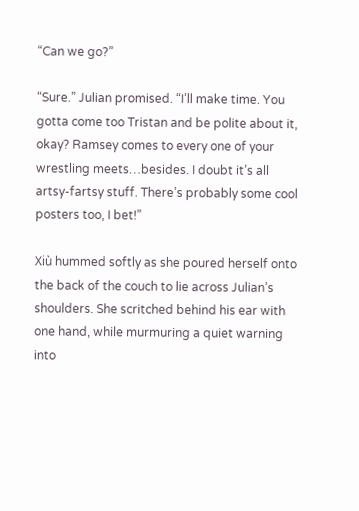“Can we go?”

“Sure.” Julian promised. “I’ll make time. You gotta come too Tristan and be polite about it, okay? Ramsey comes to every one of your wrestling meets…besides. I doubt it’s all artsy-fartsy stuff. There’s probably some cool posters too, I bet!”

Xiù hummed softly as she poured herself onto the back of the couch to lie across Julian’s shoulders. She scritched behind his ear with one hand, while murmuring a quiet warning into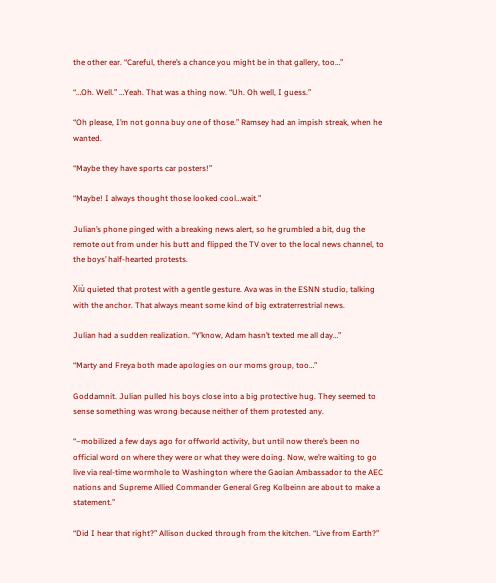the other ear. “Careful, there’s a chance you might be in that gallery, too…”

“…Oh. Well.” …Yeah. That was a thing now. “Uh. Oh well, I guess.”

“Oh please, I’m not gonna buy one of those.” Ramsey had an impish streak, when he wanted.

“Maybe they have sports car posters!”

“Maybe! I always thought those looked cool…wait.”

Julian’s phone pinged with a breaking news alert, so he grumbled a bit, dug the remote out from under his butt and flipped the TV over to the local news channel, to the boys’ half-hearted protests.

Xiù quieted that protest with a gentle gesture. Ava was in the ESNN studio, talking with the anchor. That always meant some kind of big extraterrestrial news.

Julian had a sudden realization. “Y’know, Adam hasn’t texted me all day…”

“Marty and Freya both made apologies on our moms group, too…”

Goddamnit. Julian pulled his boys close into a big protective hug. They seemed to sense something was wrong because neither of them protested any.

“–mobilized a few days ago for offworld activity, but until now there’s been no official word on where they were or what they were doing. Now, we’re waiting to go live via real-time wormhole to Washington where the Gaoian Ambassador to the AEC nations and Supreme Allied Commander General Greg Kolbeinn are about to make a statement.”

“Did I hear that right?” Allison ducked through from the kitchen. “Live from Earth?”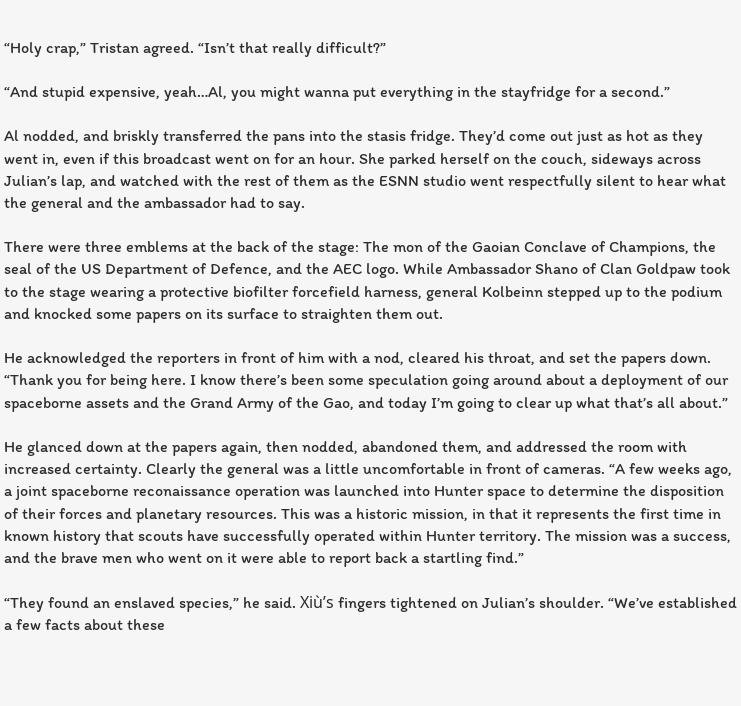“Holy crap,” Tristan agreed. “Isn’t that really difficult?”

“And stupid expensive, yeah…Al, you might wanna put everything in the stayfridge for a second.”

Al nodded, and briskly transferred the pans into the stasis fridge. They’d come out just as hot as they went in, even if this broadcast went on for an hour. She parked herself on the couch, sideways across Julian’s lap, and watched with the rest of them as the ESNN studio went respectfully silent to hear what the general and the ambassador had to say.

There were three emblems at the back of the stage: The mon of the Gaoian Conclave of Champions, the seal of the US Department of Defence, and the AEC logo. While Ambassador Shano of Clan Goldpaw took to the stage wearing a protective biofilter forcefield harness, general Kolbeinn stepped up to the podium and knocked some papers on its surface to straighten them out.

He acknowledged the reporters in front of him with a nod, cleared his throat, and set the papers down. “Thank you for being here. I know there’s been some speculation going around about a deployment of our spaceborne assets and the Grand Army of the Gao, and today I’m going to clear up what that’s all about.”

He glanced down at the papers again, then nodded, abandoned them, and addressed the room with increased certainty. Clearly the general was a little uncomfortable in front of cameras. “A few weeks ago, a joint spaceborne reconaissance operation was launched into Hunter space to determine the disposition of their forces and planetary resources. This was a historic mission, in that it represents the first time in known history that scouts have successfully operated within Hunter territory. The mission was a success, and the brave men who went on it were able to report back a startling find.”

“They found an enslaved species,” he said. Xiù’s fingers tightened on Julian’s shoulder. “We’ve established a few facts about these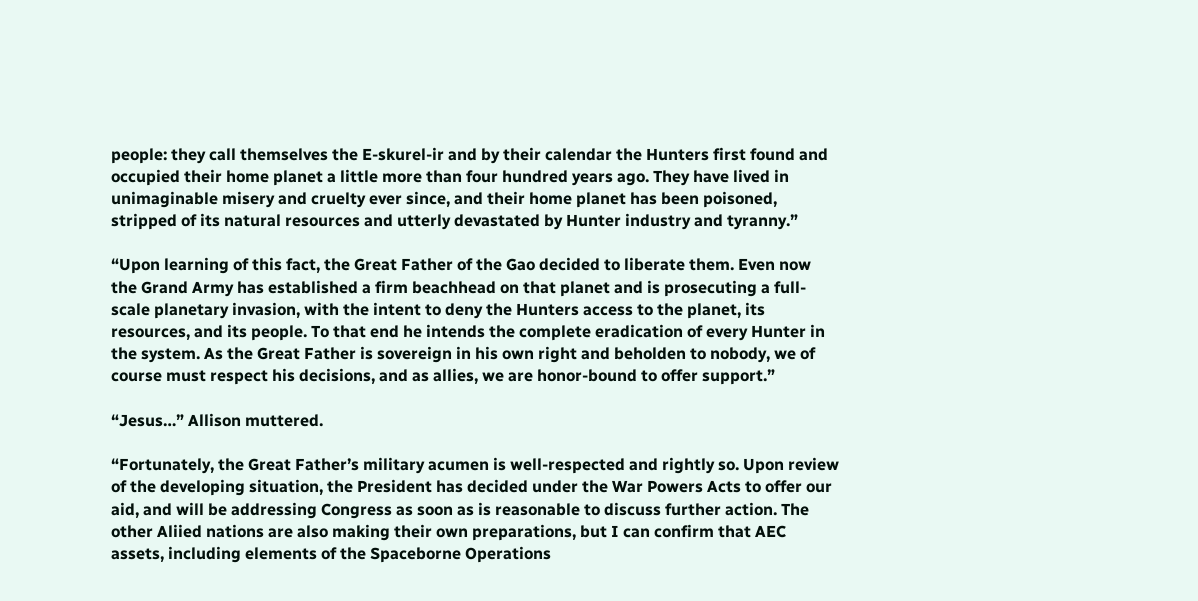people: they call themselves the E-skurel-ir and by their calendar the Hunters first found and occupied their home planet a little more than four hundred years ago. They have lived in unimaginable misery and cruelty ever since, and their home planet has been poisoned, stripped of its natural resources and utterly devastated by Hunter industry and tyranny.”

“Upon learning of this fact, the Great Father of the Gao decided to liberate them. Even now the Grand Army has established a firm beachhead on that planet and is prosecuting a full-scale planetary invasion, with the intent to deny the Hunters access to the planet, its resources, and its people. To that end he intends the complete eradication of every Hunter in the system. As the Great Father is sovereign in his own right and beholden to nobody, we of course must respect his decisions, and as allies, we are honor-bound to offer support.”

“Jesus…” Allison muttered.

“Fortunately, the Great Father’s military acumen is well-respected and rightly so. Upon review of the developing situation, the President has decided under the War Powers Acts to offer our aid, and will be addressing Congress as soon as is reasonable to discuss further action. The other Aliied nations are also making their own preparations, but I can confirm that AEC assets, including elements of the Spaceborne Operations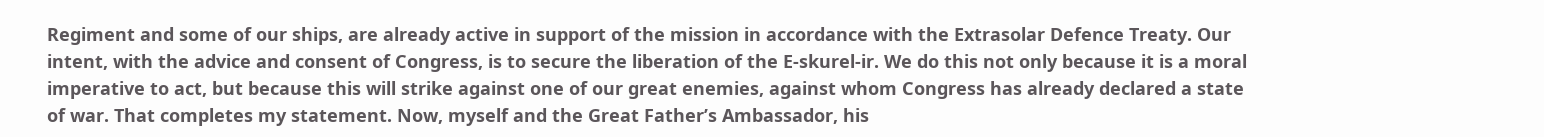Regiment and some of our ships, are already active in support of the mission in accordance with the Extrasolar Defence Treaty. Our intent, with the advice and consent of Congress, is to secure the liberation of the E-skurel-ir. We do this not only because it is a moral imperative to act, but because this will strike against one of our great enemies, against whom Congress has already declared a state of war. That completes my statement. Now, myself and the Great Father’s Ambassador, his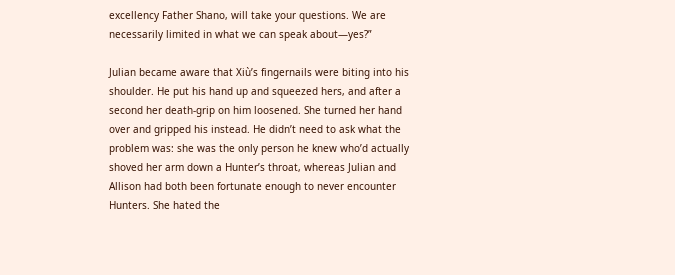excellency Father Shano, will take your questions. We are necessarily limited in what we can speak about—yes?”

Julian became aware that Xiù’s fingernails were biting into his shoulder. He put his hand up and squeezed hers, and after a second her death-grip on him loosened. She turned her hand over and gripped his instead. He didn’t need to ask what the problem was: she was the only person he knew who’d actually shoved her arm down a Hunter’s throat, whereas Julian and Allison had both been fortunate enough to never encounter Hunters. She hated the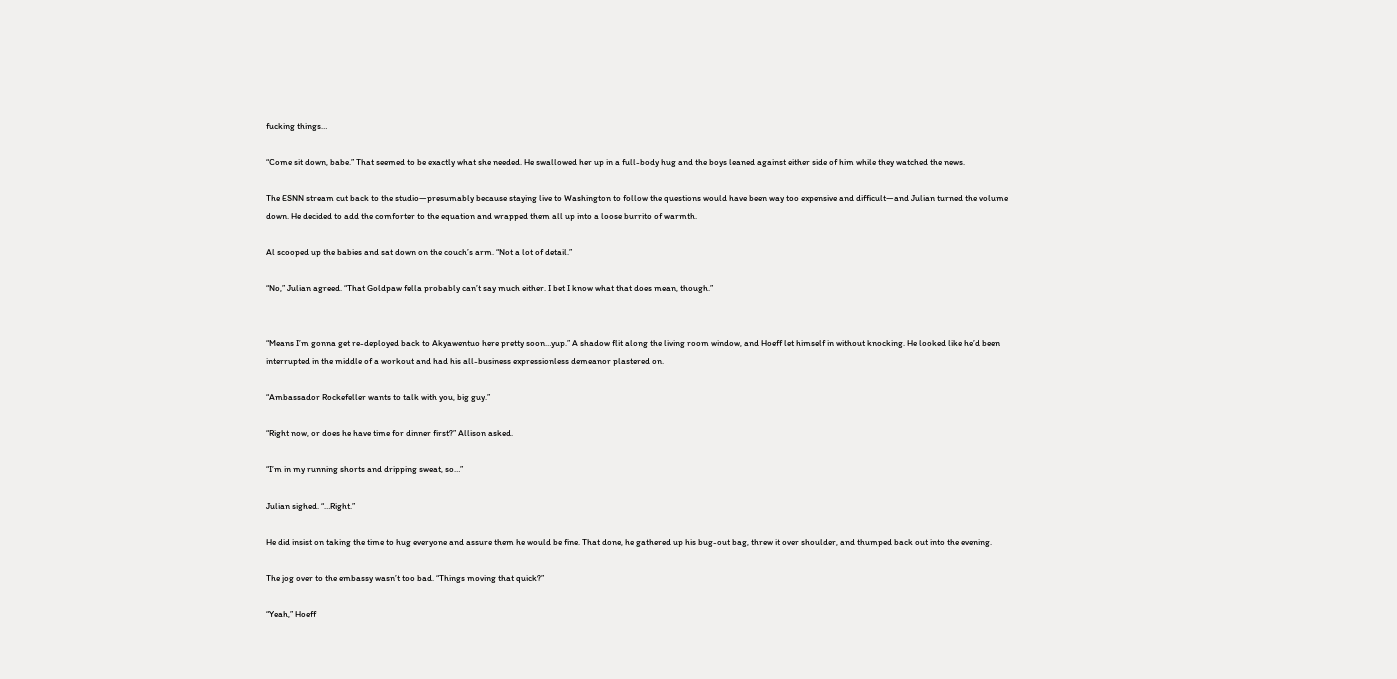fucking things…

“Come sit down, babe.” That seemed to be exactly what she needed. He swallowed her up in a full-body hug and the boys leaned against either side of him while they watched the news.

The ESNN stream cut back to the studio—presumably because staying live to Washington to follow the questions would have been way too expensive and difficult—and Julian turned the volume down. He decided to add the comforter to the equation and wrapped them all up into a loose burrito of warmth.

Al scooped up the babies and sat down on the couch’s arm. “Not a lot of detail.”

“No,” Julian agreed. “That Goldpaw fella probably can’t say much either. I bet I know what that does mean, though.”


“Means I’m gonna get re-deployed back to Akyawentuo here pretty soon…yup.” A shadow flit along the living room window, and Hoeff let himself in without knocking. He looked like he’d been interrupted in the middle of a workout and had his all-business expressionless demeanor plastered on.

“Ambassador Rockefeller wants to talk with you, big guy.”

“Right now, or does he have time for dinner first?” Allison asked.

“I’m in my running shorts and dripping sweat, so…”

Julian sighed. “…Right.”

He did insist on taking the time to hug everyone and assure them he would be fine. That done, he gathered up his bug-out bag, threw it over shoulder, and thumped back out into the evening.

The jog over to the embassy wasn’t too bad. “Things moving that quick?”

“Yeah,” Hoeff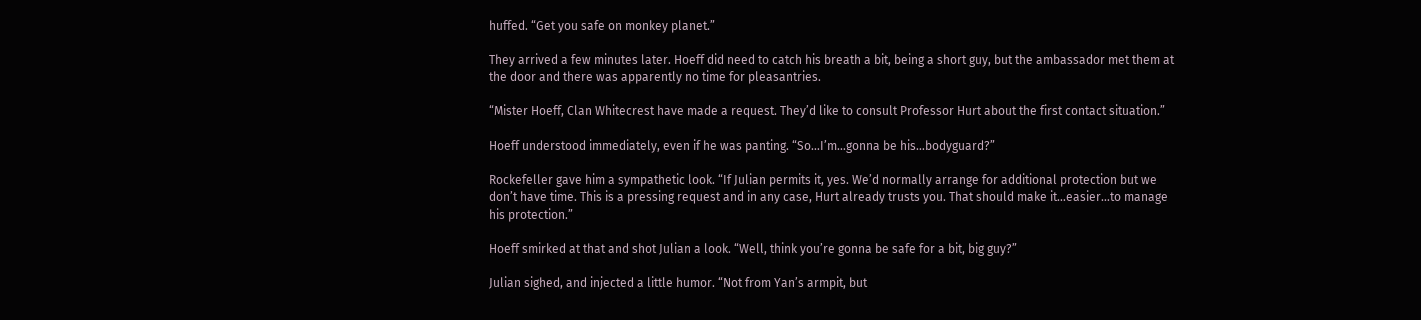huffed. “Get you safe on monkey planet.”

They arrived a few minutes later. Hoeff did need to catch his breath a bit, being a short guy, but the ambassador met them at the door and there was apparently no time for pleasantries.

“Mister Hoeff, Clan Whitecrest have made a request. They’d like to consult Professor Hurt about the first contact situation.”

Hoeff understood immediately, even if he was panting. “So…I’m…gonna be his…bodyguard?”

Rockefeller gave him a sympathetic look. “If Julian permits it, yes. We’d normally arrange for additional protection but we don’t have time. This is a pressing request and in any case, Hurt already trusts you. That should make it…easier…to manage his protection.”

Hoeff smirked at that and shot Julian a look. “Well, think you’re gonna be safe for a bit, big guy?”

Julian sighed, and injected a little humor. “Not from Yan’s armpit, but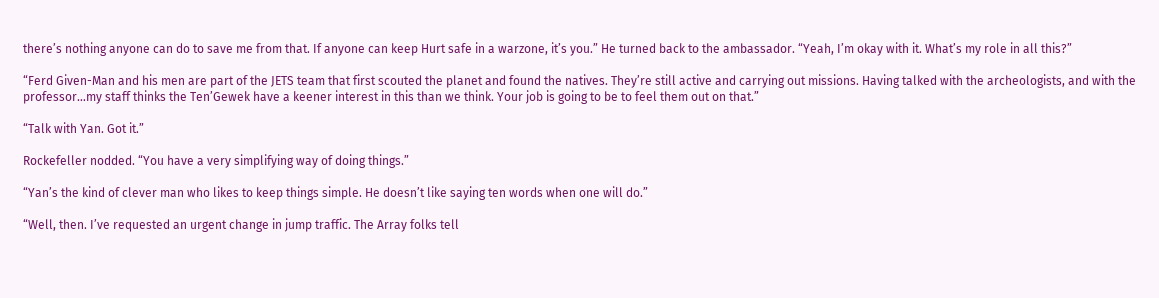there’s nothing anyone can do to save me from that. If anyone can keep Hurt safe in a warzone, it’s you.” He turned back to the ambassador. “Yeah, I’m okay with it. What’s my role in all this?”

“Ferd Given-Man and his men are part of the JETS team that first scouted the planet and found the natives. They’re still active and carrying out missions. Having talked with the archeologists, and with the professor…my staff thinks the Ten’Gewek have a keener interest in this than we think. Your job is going to be to feel them out on that.”

“Talk with Yan. Got it.”

Rockefeller nodded. “You have a very simplifying way of doing things.”

“Yan’s the kind of clever man who likes to keep things simple. He doesn’t like saying ten words when one will do.”

“Well, then. I’ve requested an urgent change in jump traffic. The Array folks tell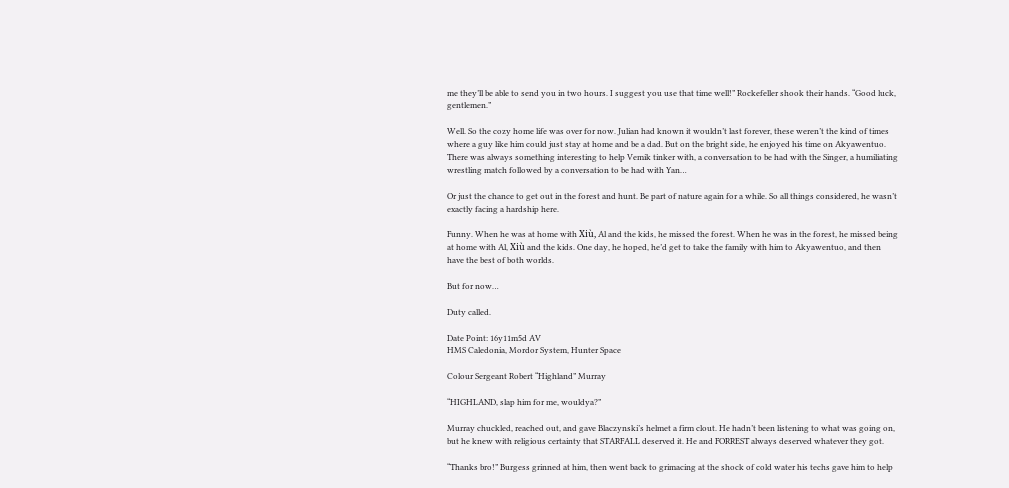me they’ll be able to send you in two hours. I suggest you use that time well!” Rockefeller shook their hands. “Good luck, gentlemen.”

Well. So the cozy home life was over for now. Julian had known it wouldn’t last forever, these weren’t the kind of times where a guy like him could just stay at home and be a dad. But on the bright side, he enjoyed his time on Akyawentuo. There was always something interesting to help Vemik tinker with, a conversation to be had with the Singer, a humiliating wrestling match followed by a conversation to be had with Yan…

Or just the chance to get out in the forest and hunt. Be part of nature again for a while. So all things considered, he wasn’t exactly facing a hardship here.

Funny. When he was at home with Xiù, Al and the kids, he missed the forest. When he was in the forest, he missed being at home with Al, Xiù and the kids. One day, he hoped, he’d get to take the family with him to Akyawentuo, and then have the best of both worlds.

But for now…

Duty called.

Date Point: 16y11m5d AV
HMS Caledonia, Mordor System, Hunter Space

Colour Sergeant Robert “Highland” Murray

“HIGHLAND, slap him for me, wouldya?”

Murray chuckled, reached out, and gave Blaczynski’s helmet a firm clout. He hadn’t been listening to what was going on, but he knew with religious certainty that STARFALL deserved it. He and FORREST always deserved whatever they got.

“Thanks bro!” Burgess grinned at him, then went back to grimacing at the shock of cold water his techs gave him to help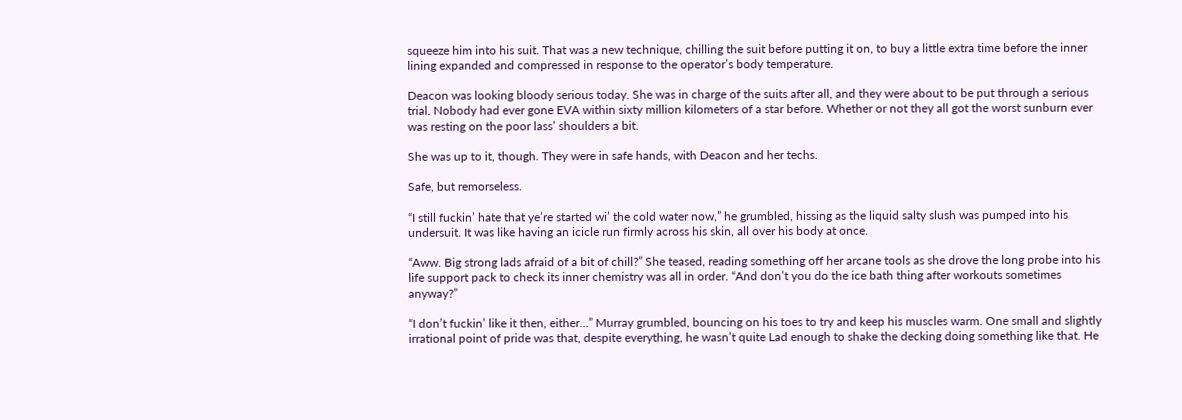squeeze him into his suit. That was a new technique, chilling the suit before putting it on, to buy a little extra time before the inner lining expanded and compressed in response to the operator’s body temperature.

Deacon was looking bloody serious today. She was in charge of the suits after all, and they were about to be put through a serious trial. Nobody had ever gone EVA within sixty million kilometers of a star before. Whether or not they all got the worst sunburn ever was resting on the poor lass’ shoulders a bit.

She was up to it, though. They were in safe hands, with Deacon and her techs.

Safe, but remorseless.

“I still fuckin’ hate that ye’re started wi’ the cold water now,” he grumbled, hissing as the liquid salty slush was pumped into his undersuit. It was like having an icicle run firmly across his skin, all over his body at once.

“Aww. Big strong lads afraid of a bit of chill?” She teased, reading something off her arcane tools as she drove the long probe into his life support pack to check its inner chemistry was all in order. “And don’t you do the ice bath thing after workouts sometimes anyway?”

“I don’t fuckin’ like it then, either…” Murray grumbled, bouncing on his toes to try and keep his muscles warm. One small and slightly irrational point of pride was that, despite everything, he wasn’t quite Lad enough to shake the decking doing something like that. He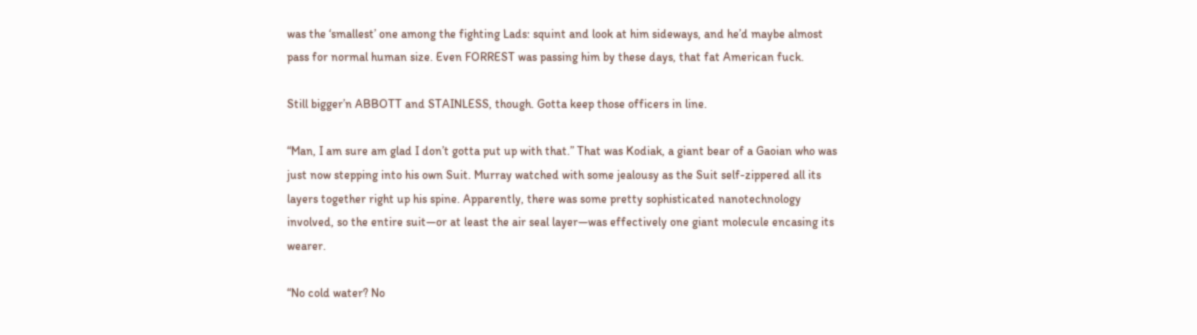was the ‘smallest’ one among the fighting Lads: squint and look at him sideways, and he’d maybe almost pass for normal human size. Even FORREST was passing him by these days, that fat American fuck.

Still bigger’n ABBOTT and STAINLESS, though. Gotta keep those officers in line.

“Man, I am sure am glad I don’t gotta put up with that.” That was Kodiak, a giant bear of a Gaoian who was just now stepping into his own Suit. Murray watched with some jealousy as the Suit self-zippered all its layers together right up his spine. Apparently, there was some pretty sophisticated nanotechnology involved, so the entire suit—or at least the air seal layer—was effectively one giant molecule encasing its wearer.

“No cold water? No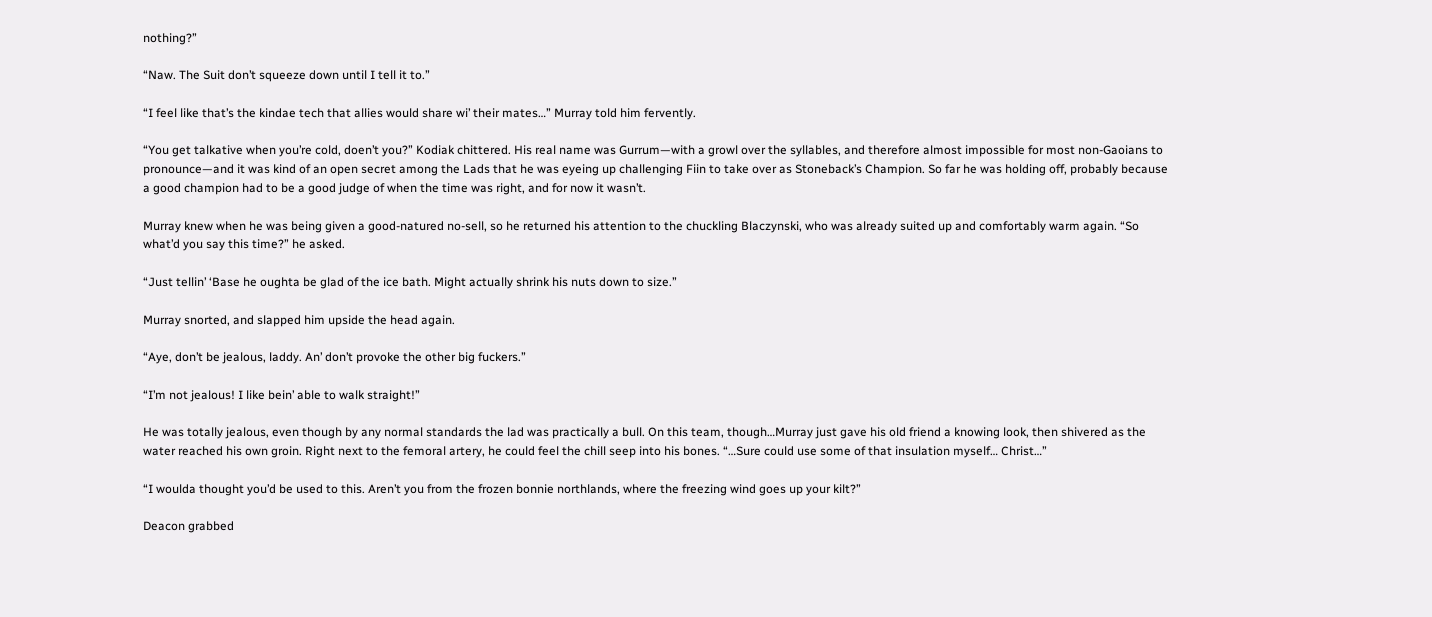nothing?”

“Naw. The Suit don’t squeeze down until I tell it to.”

“I feel like that’s the kindae tech that allies would share wi’ their mates…” Murray told him fervently.

“You get talkative when you’re cold, doen’t you?” Kodiak chittered. His real name was Gurrum—with a growl over the syllables, and therefore almost impossible for most non-Gaoians to pronounce—and it was kind of an open secret among the Lads that he was eyeing up challenging Fiin to take over as Stoneback’s Champion. So far he was holding off, probably because a good champion had to be a good judge of when the time was right, and for now it wasn’t.

Murray knew when he was being given a good-natured no-sell, so he returned his attention to the chuckling Blaczynski, who was already suited up and comfortably warm again. “So what’d you say this time?” he asked.

“Just tellin’ ‘Base he oughta be glad of the ice bath. Might actually shrink his nuts down to size.”

Murray snorted, and slapped him upside the head again.

“Aye, don’t be jealous, laddy. An’ don’t provoke the other big fuckers.”

“I’m not jealous! I like bein’ able to walk straight!”

He was totally jealous, even though by any normal standards the lad was practically a bull. On this team, though…Murray just gave his old friend a knowing look, then shivered as the water reached his own groin. Right next to the femoral artery, he could feel the chill seep into his bones. “…Sure could use some of that insulation myself… Christ…”

“I woulda thought you’d be used to this. Aren’t you from the frozen bonnie northlands, where the freezing wind goes up your kilt?”

Deacon grabbed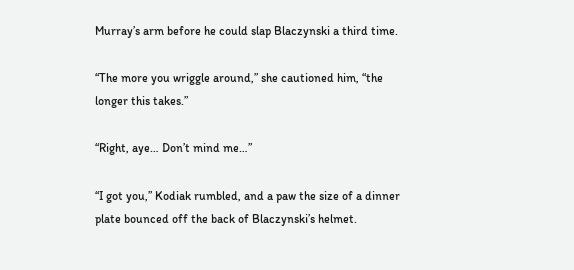Murray’s arm before he could slap Blaczynski a third time.

“The more you wriggle around,” she cautioned him, “the longer this takes.”

“Right, aye… Don’t mind me…”

“I got you,” Kodiak rumbled, and a paw the size of a dinner plate bounced off the back of Blaczynski’s helmet.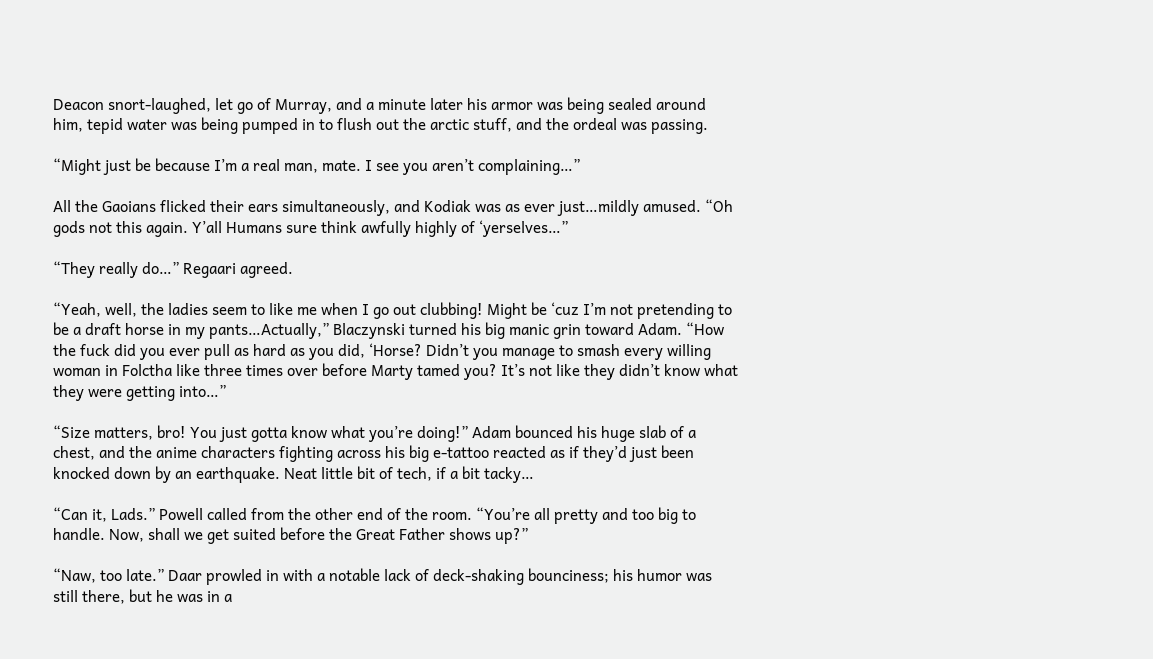Deacon snort-laughed, let go of Murray, and a minute later his armor was being sealed around him, tepid water was being pumped in to flush out the arctic stuff, and the ordeal was passing.

“Might just be because I’m a real man, mate. I see you aren’t complaining…”

All the Gaoians flicked their ears simultaneously, and Kodiak was as ever just…mildly amused. “Oh gods not this again. Y’all Humans sure think awfully highly of ‘yerselves…”

“They really do…” Regaari agreed.

“Yeah, well, the ladies seem to like me when I go out clubbing! Might be ‘cuz I’m not pretending to be a draft horse in my pants…Actually,” Blaczynski turned his big manic grin toward Adam. “How the fuck did you ever pull as hard as you did, ‘Horse? Didn’t you manage to smash every willing woman in Folctha like three times over before Marty tamed you? It’s not like they didn’t know what they were getting into…”

“Size matters, bro! You just gotta know what you’re doing!” Adam bounced his huge slab of a chest, and the anime characters fighting across his big e-tattoo reacted as if they’d just been knocked down by an earthquake. Neat little bit of tech, if a bit tacky…

“Can it, Lads.” Powell called from the other end of the room. “You’re all pretty and too big to handle. Now, shall we get suited before the Great Father shows up?”

“Naw, too late.” Daar prowled in with a notable lack of deck-shaking bounciness; his humor was still there, but he was in a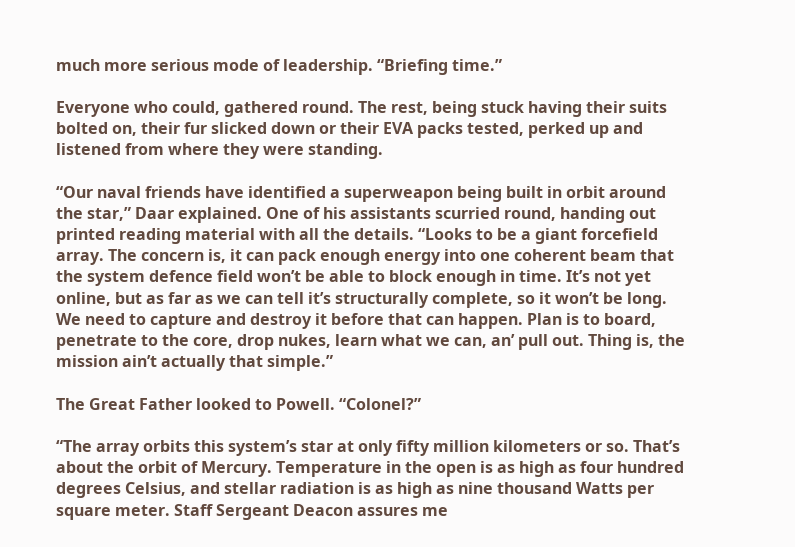much more serious mode of leadership. “Briefing time.”

Everyone who could, gathered round. The rest, being stuck having their suits bolted on, their fur slicked down or their EVA packs tested, perked up and listened from where they were standing.

“Our naval friends have identified a superweapon being built in orbit around the star,” Daar explained. One of his assistants scurried round, handing out printed reading material with all the details. “Looks to be a giant forcefield array. The concern is, it can pack enough energy into one coherent beam that the system defence field won’t be able to block enough in time. It’s not yet online, but as far as we can tell it’s structurally complete, so it won’t be long. We need to capture and destroy it before that can happen. Plan is to board, penetrate to the core, drop nukes, learn what we can, an’ pull out. Thing is, the mission ain’t actually that simple.”

The Great Father looked to Powell. “Colonel?”

“The array orbits this system’s star at only fifty million kilometers or so. That’s about the orbit of Mercury. Temperature in the open is as high as four hundred degrees Celsius, and stellar radiation is as high as nine thousand Watts per square meter. Staff Sergeant Deacon assures me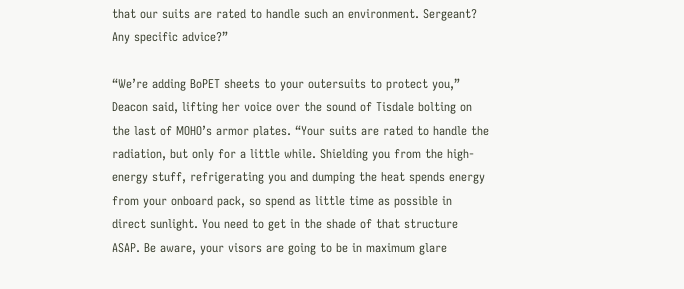that our suits are rated to handle such an environment. Sergeant? Any specific advice?”

“We’re adding BoPET sheets to your outersuits to protect you,” Deacon said, lifting her voice over the sound of Tisdale bolting on the last of MOHO’s armor plates. “Your suits are rated to handle the radiation, but only for a little while. Shielding you from the high-energy stuff, refrigerating you and dumping the heat spends energy from your onboard pack, so spend as little time as possible in direct sunlight. You need to get in the shade of that structure ASAP. Be aware, your visors are going to be in maximum glare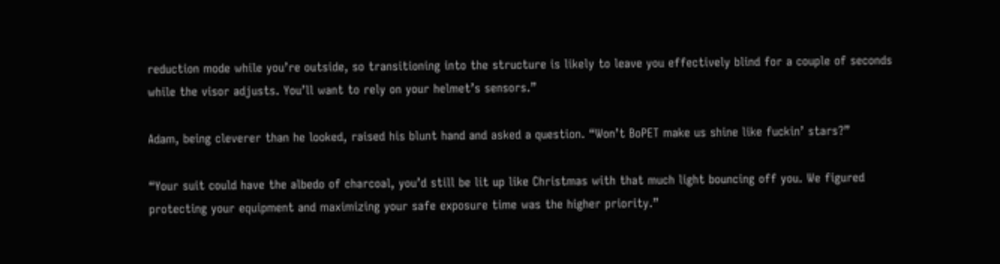reduction mode while you’re outside, so transitioning into the structure is likely to leave you effectively blind for a couple of seconds while the visor adjusts. You’ll want to rely on your helmet’s sensors.”

Adam, being cleverer than he looked, raised his blunt hand and asked a question. “Won’t BoPET make us shine like fuckin’ stars?”

“Your suit could have the albedo of charcoal, you’d still be lit up like Christmas with that much light bouncing off you. We figured protecting your equipment and maximizing your safe exposure time was the higher priority.”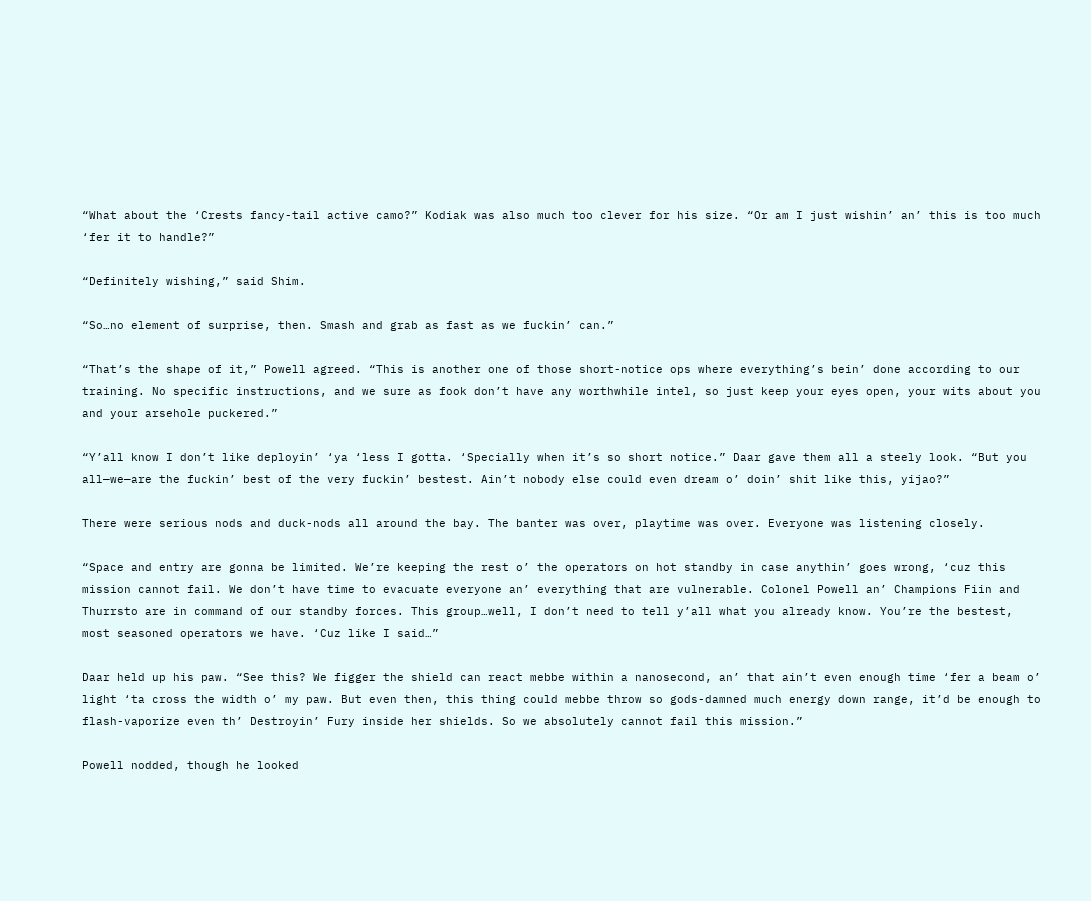“What about the ‘Crests fancy-tail active camo?” Kodiak was also much too clever for his size. “Or am I just wishin’ an’ this is too much ‘fer it to handle?”

“Definitely wishing,” said Shim.

“So…no element of surprise, then. Smash and grab as fast as we fuckin’ can.”

“That’s the shape of it,” Powell agreed. “This is another one of those short-notice ops where everything’s bein’ done according to our training. No specific instructions, and we sure as fook don’t have any worthwhile intel, so just keep your eyes open, your wits about you and your arsehole puckered.”

“Y’all know I don’t like deployin’ ‘ya ‘less I gotta. ‘Specially when it’s so short notice.” Daar gave them all a steely look. “But you all—we—are the fuckin’ best of the very fuckin’ bestest. Ain’t nobody else could even dream o’ doin’ shit like this, yijao?”

There were serious nods and duck-nods all around the bay. The banter was over, playtime was over. Everyone was listening closely.

“Space and entry are gonna be limited. We’re keeping the rest o’ the operators on hot standby in case anythin’ goes wrong, ‘cuz this mission cannot fail. We don’t have time to evacuate everyone an’ everything that are vulnerable. Colonel Powell an’ Champions Fiin and Thurrsto are in command of our standby forces. This group…well, I don’t need to tell y’all what you already know. You’re the bestest, most seasoned operators we have. ‘Cuz like I said…”

Daar held up his paw. “See this? We figger the shield can react mebbe within a nanosecond, an’ that ain’t even enough time ‘fer a beam o’ light ‘ta cross the width o’ my paw. But even then, this thing could mebbe throw so gods-damned much energy down range, it’d be enough to flash-vaporize even th’ Destroyin’ Fury inside her shields. So we absolutely cannot fail this mission.”

Powell nodded, though he looked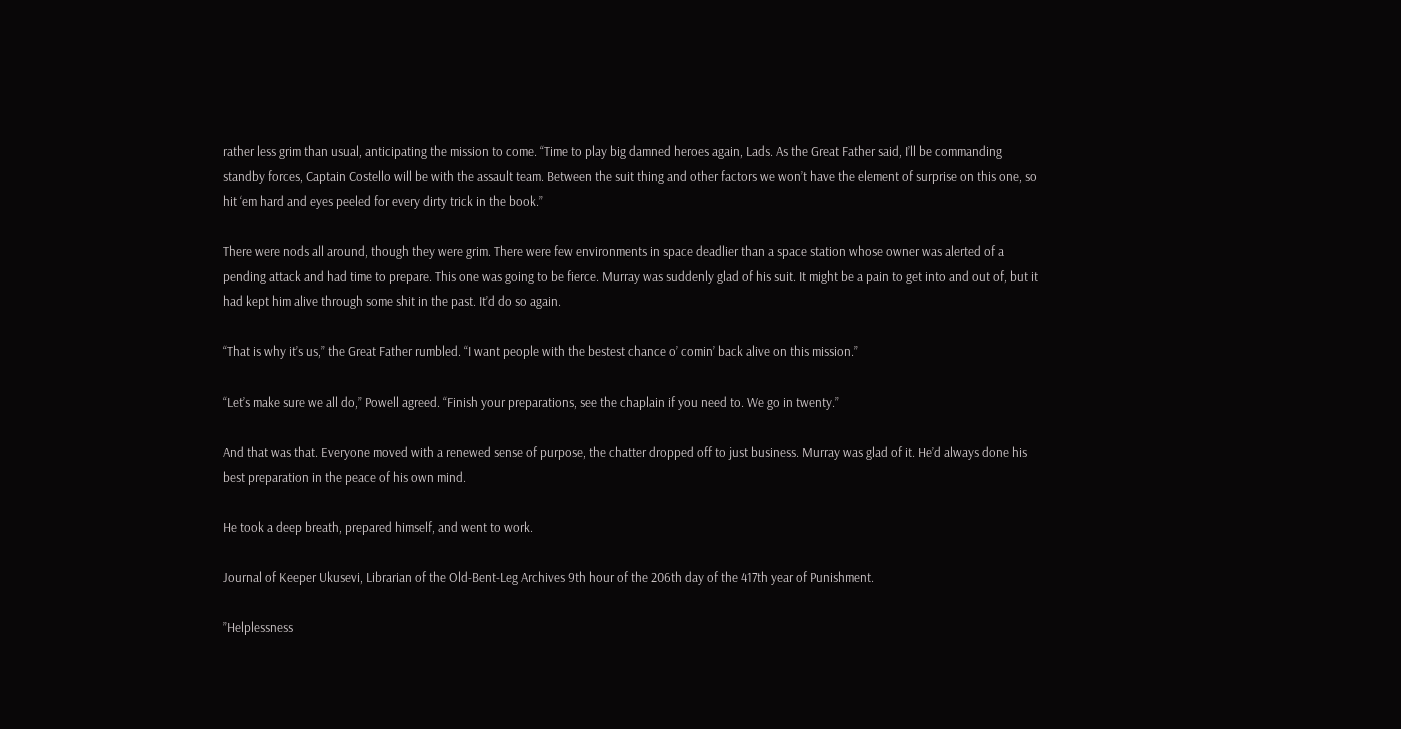rather less grim than usual, anticipating the mission to come. “Time to play big damned heroes again, Lads. As the Great Father said, I’ll be commanding standby forces, Captain Costello will be with the assault team. Between the suit thing and other factors we won’t have the element of surprise on this one, so hit ‘em hard and eyes peeled for every dirty trick in the book.”

There were nods all around, though they were grim. There were few environments in space deadlier than a space station whose owner was alerted of a pending attack and had time to prepare. This one was going to be fierce. Murray was suddenly glad of his suit. It might be a pain to get into and out of, but it had kept him alive through some shit in the past. It’d do so again.

“That is why it’s us,” the Great Father rumbled. “I want people with the bestest chance o’ comin’ back alive on this mission.”

“Let’s make sure we all do,” Powell agreed. “Finish your preparations, see the chaplain if you need to. We go in twenty.”

And that was that. Everyone moved with a renewed sense of purpose, the chatter dropped off to just business. Murray was glad of it. He’d always done his best preparation in the peace of his own mind.

He took a deep breath, prepared himself, and went to work.

Journal of Keeper Ukusevi, Librarian of the Old-Bent-Leg Archives 9th hour of the 206th day of the 417th year of Punishment.

”Helplessness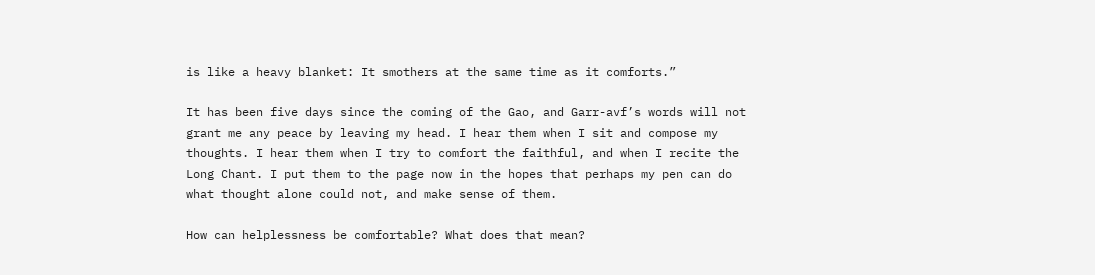is like a heavy blanket: It smothers at the same time as it comforts.”

It has been five days since the coming of the Gao, and Garr-avf’s words will not grant me any peace by leaving my head. I hear them when I sit and compose my thoughts. I hear them when I try to comfort the faithful, and when I recite the Long Chant. I put them to the page now in the hopes that perhaps my pen can do what thought alone could not, and make sense of them.

How can helplessness be comfortable? What does that mean?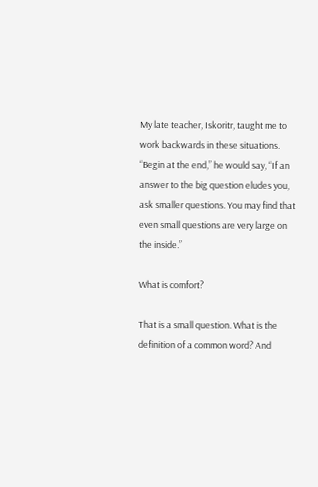My late teacher, Iskoritr, taught me to work backwards in these situations. “Begin at the end,” he would say, “If an answer to the big question eludes you, ask smaller questions. You may find that even small questions are very large on the inside.”

What is comfort?

That is a small question. What is the definition of a common word? And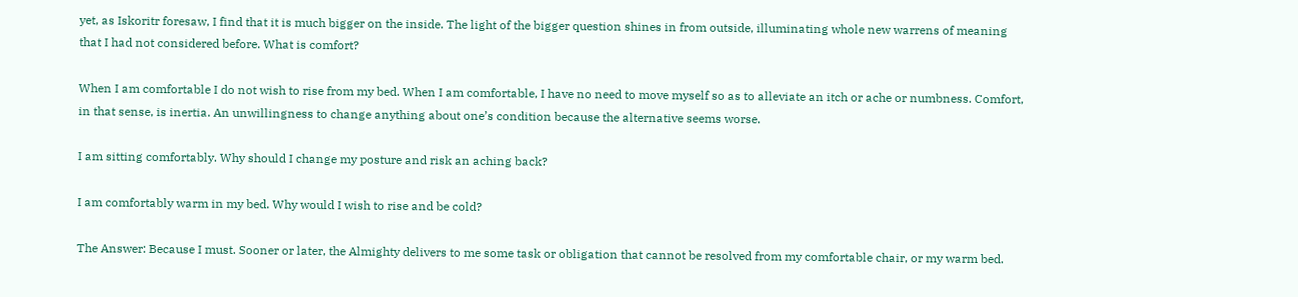yet, as Iskoritr foresaw, I find that it is much bigger on the inside. The light of the bigger question shines in from outside, illuminating whole new warrens of meaning that I had not considered before. What is comfort?

When I am comfortable I do not wish to rise from my bed. When I am comfortable, I have no need to move myself so as to alleviate an itch or ache or numbness. Comfort, in that sense, is inertia. An unwillingness to change anything about one’s condition because the alternative seems worse.

I am sitting comfortably. Why should I change my posture and risk an aching back?

I am comfortably warm in my bed. Why would I wish to rise and be cold?

The Answer: Because I must. Sooner or later, the Almighty delivers to me some task or obligation that cannot be resolved from my comfortable chair, or my warm bed.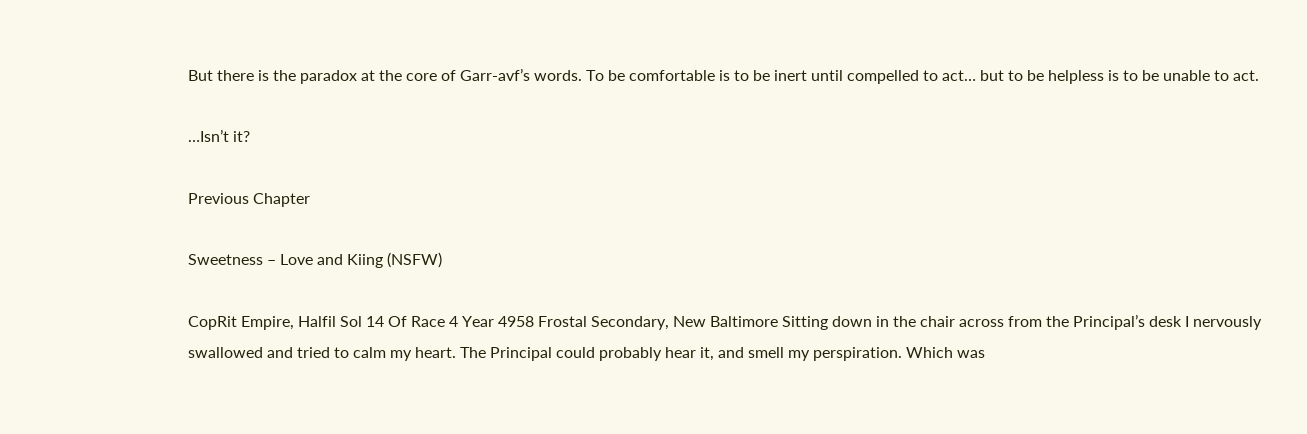But there is the paradox at the core of Garr-avf’s words. To be comfortable is to be inert until compelled to act… but to be helpless is to be unable to act.

…Isn’t it?

Previous Chapter

Sweetness – Love and Kiing (NSFW)

CopRit Empire, Halfil Sol 14 Of Race 4 Year 4958 Frostal Secondary, New Baltimore Sitting down in the chair across from the Principal’s desk I nervously swallowed and tried to calm my heart. The Principal could probably hear it, and smell my perspiration. Which was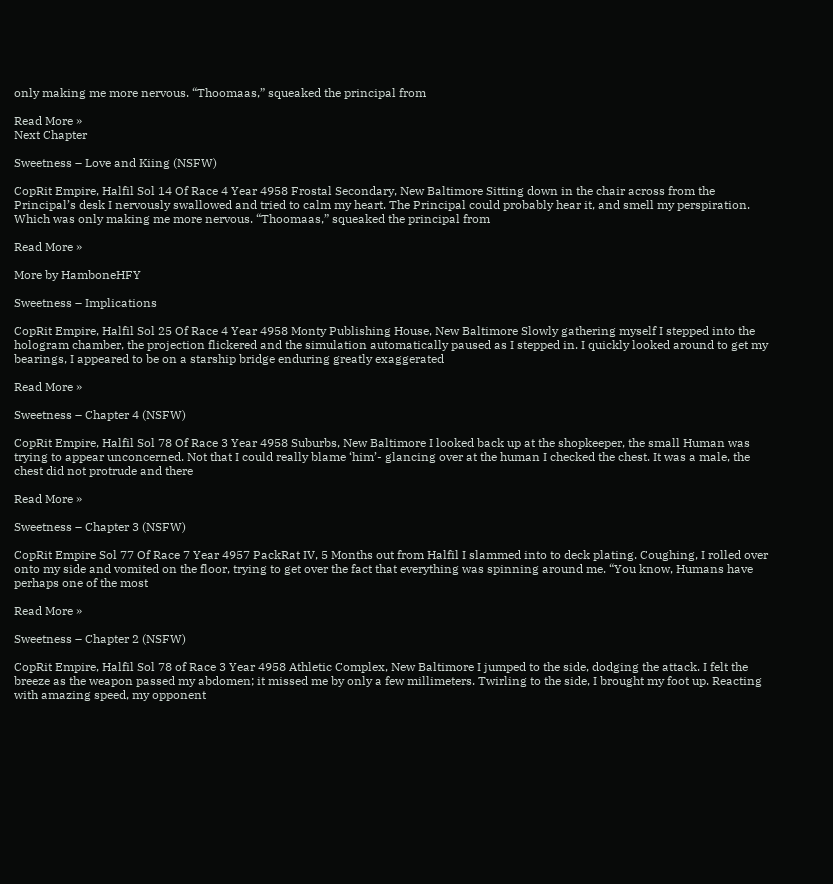only making me more nervous. “Thoomaas,” squeaked the principal from

Read More »
Next Chapter

Sweetness – Love and Kiing (NSFW)

CopRit Empire, Halfil Sol 14 Of Race 4 Year 4958 Frostal Secondary, New Baltimore Sitting down in the chair across from the Principal’s desk I nervously swallowed and tried to calm my heart. The Principal could probably hear it, and smell my perspiration. Which was only making me more nervous. “Thoomaas,” squeaked the principal from

Read More »

More by HamboneHFY

Sweetness – Implications

CopRit Empire, Halfil Sol 25 Of Race 4 Year 4958 Monty Publishing House, New Baltimore Slowly gathering myself I stepped into the hologram chamber, the projection flickered and the simulation automatically paused as I stepped in. I quickly looked around to get my bearings, I appeared to be on a starship bridge enduring greatly exaggerated

Read More »

Sweetness – Chapter 4 (NSFW)

CopRit Empire, Halfil Sol 78 Of Race 3 Year 4958 Suburbs, New Baltimore I looked back up at the shopkeeper, the small Human was trying to appear unconcerned. Not that I could really blame ‘him’- glancing over at the human I checked the chest. It was a male, the chest did not protrude and there

Read More »

Sweetness – Chapter 3 (NSFW)

CopRit Empire Sol 77 Of Race 7 Year 4957 PackRat IV, 5 Months out from Halfil I slammed into to deck plating. Coughing, I rolled over onto my side and vomited on the floor, trying to get over the fact that everything was spinning around me. “You know, Humans have perhaps one of the most

Read More »

Sweetness – Chapter 2 (NSFW)

CopRit Empire, Halfil Sol 78 of Race 3 Year 4958 Athletic Complex, New Baltimore I jumped to the side, dodging the attack. I felt the breeze as the weapon passed my abdomen; it missed me by only a few millimeters. Twirling to the side, I brought my foot up. Reacting with amazing speed, my opponent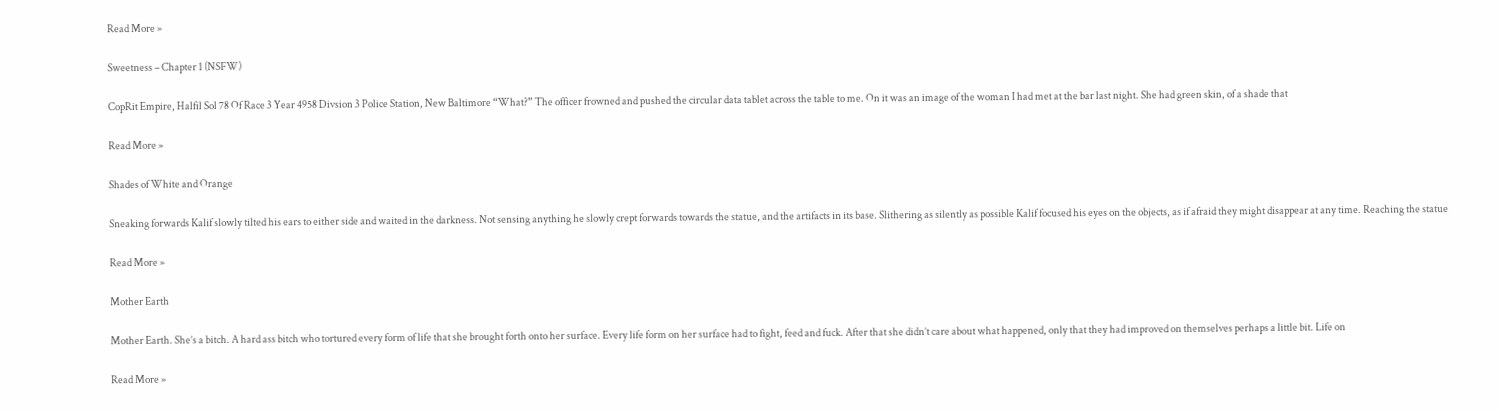Read More »

Sweetness – Chapter 1 (NSFW)

CopRit Empire, Halfil Sol 78 Of Race 3 Year 4958 Divsion 3 Police Station, New Baltimore “What?” The officer frowned and pushed the circular data tablet across the table to me. On it was an image of the woman I had met at the bar last night. She had green skin, of a shade that

Read More »

Shades of White and Orange

Sneaking forwards Kalif slowly tilted his ears to either side and waited in the darkness. Not sensing anything he slowly crept forwards towards the statue, and the artifacts in its base. Slithering as silently as possible Kalif focused his eyes on the objects, as if afraid they might disappear at any time. Reaching the statue

Read More »

Mother Earth

Mother Earth. She’s a bitch. A hard ass bitch who tortured every form of life that she brought forth onto her surface. Every life form on her surface had to fight, feed and fuck. After that she didn’t care about what happened, only that they had improved on themselves perhaps a little bit. Life on

Read More »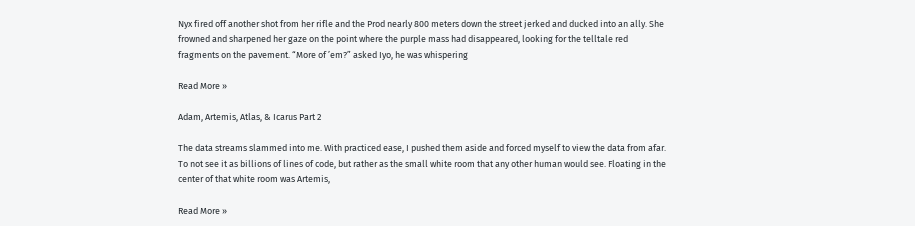Nyx fired off another shot from her rifle and the Prod nearly 800 meters down the street jerked and ducked into an ally. She frowned and sharpened her gaze on the point where the purple mass had disappeared, looking for the telltale red fragments on the pavement. “More of ’em?” asked Iyo, he was whispering

Read More »

Adam, Artemis, Atlas, & Icarus Part 2

The data streams slammed into me. With practiced ease, I pushed them aside and forced myself to view the data from afar. To not see it as billions of lines of code, but rather as the small white room that any other human would see. Floating in the center of that white room was Artemis,

Read More »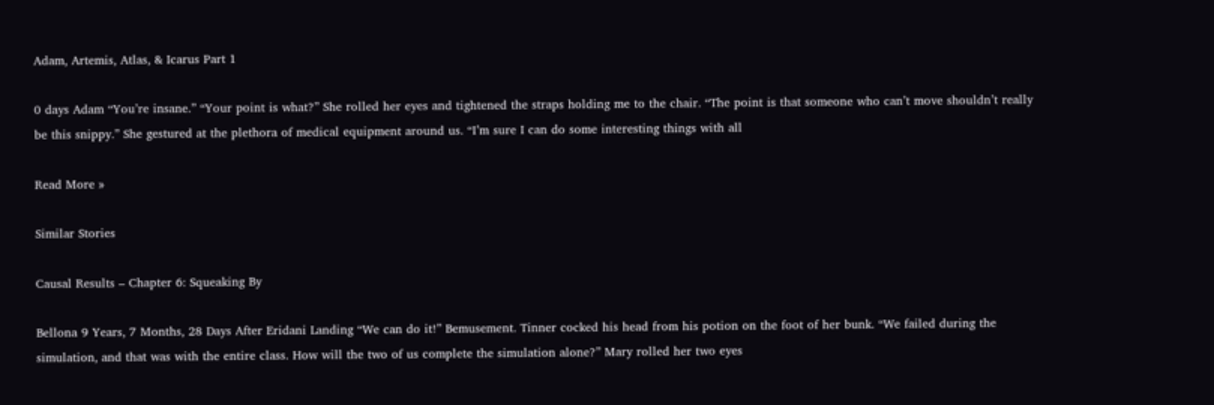Adam, Artemis, Atlas, & Icarus Part 1

0 days Adam “You’re insane.” “Your point is what?” She rolled her eyes and tightened the straps holding me to the chair. “The point is that someone who can’t move shouldn’t really be this snippy.” She gestured at the plethora of medical equipment around us. “I’m sure I can do some interesting things with all

Read More »

Similar Stories

Causal Results – Chapter 6: Squeaking By

Bellona 9 Years, 7 Months, 28 Days After Eridani Landing “We can do it!” Bemusement. Tinner cocked his head from his potion on the foot of her bunk. “We failed during the simulation, and that was with the entire class. How will the two of us complete the simulation alone?” Mary rolled her two eyes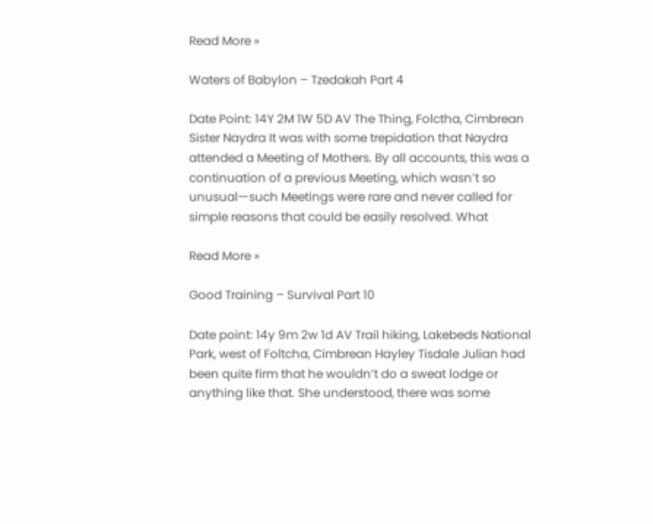Read More »

Waters of Babylon – Tzedakah Part 4

Date Point: 14Y 2M 1W 5D AV The Thing, Folctha, Cimbrean Sister Naydra It was with some trepidation that Naydra attended a Meeting of Mothers. By all accounts, this was a continuation of a previous Meeting, which wasn’t so unusual—such Meetings were rare and never called for simple reasons that could be easily resolved. What

Read More »

Good Training – Survival Part 10

Date point: 14y 9m 2w 1d AV Trail hiking, Lakebeds National Park, west of Foltcha, Cimbrean Hayley Tisdale Julian had been quite firm that he wouldn’t do a sweat lodge or anything like that. She understood, there was some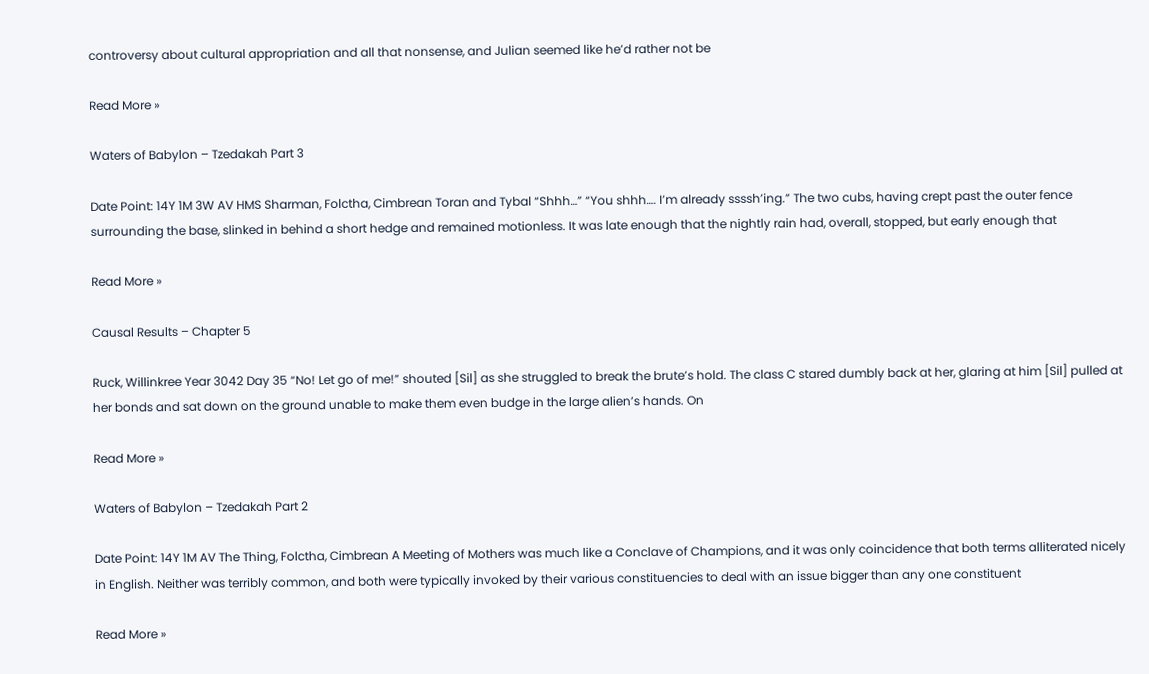controversy about cultural appropriation and all that nonsense, and Julian seemed like he’d rather not be

Read More »

Waters of Babylon – Tzedakah Part 3

Date Point: 14Y 1M 3W AV HMS Sharman, Folctha, Cimbrean Toran and Tybal “Shhh…” “You shhh…. I’m already ssssh’ing.” The two cubs, having crept past the outer fence surrounding the base, slinked in behind a short hedge and remained motionless. It was late enough that the nightly rain had, overall, stopped, but early enough that

Read More »

Causal Results – Chapter 5

Ruck, Willinkree Year 3042 Day 35 “No! Let go of me!” shouted [Sil] as she struggled to break the brute’s hold. The class C stared dumbly back at her, glaring at him [Sil] pulled at her bonds and sat down on the ground unable to make them even budge in the large alien’s hands. On

Read More »

Waters of Babylon – Tzedakah Part 2

Date Point: 14Y 1M AV The Thing, Folctha, Cimbrean A Meeting of Mothers was much like a Conclave of Champions, and it was only coincidence that both terms alliterated nicely in English. Neither was terribly common, and both were typically invoked by their various constituencies to deal with an issue bigger than any one constituent

Read More »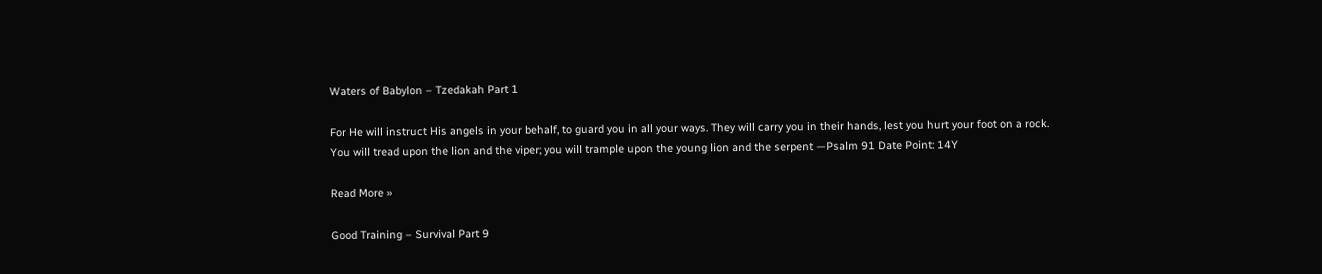Waters of Babylon – Tzedakah Part 1

For He will instruct His angels in your behalf, to guard you in all your ways. They will carry you in their hands, lest you hurt your foot on a rock. You will tread upon the lion and the viper; you will trample upon the young lion and the serpent —Psalm 91 Date Point: 14Y

Read More »

Good Training – Survival Part 9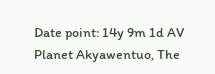Date point: 14y 9m 1d AV Planet Akyawentuo, The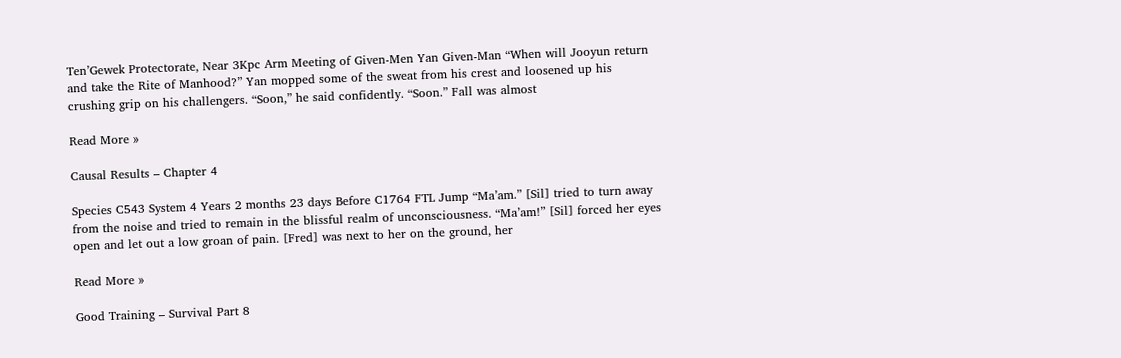Ten’Gewek Protectorate, Near 3Kpc Arm Meeting of Given-Men Yan Given-Man “When will Jooyun return and take the Rite of Manhood?” Yan mopped some of the sweat from his crest and loosened up his crushing grip on his challengers. “Soon,” he said confidently. “Soon.” Fall was almost

Read More »

Causal Results – Chapter 4

Species C543 System 4 Years 2 months 23 days Before C1764 FTL Jump “Ma’am.” [Sil] tried to turn away from the noise and tried to remain in the blissful realm of unconsciousness. “Ma’am!” [Sil] forced her eyes open and let out a low groan of pain. [Fred] was next to her on the ground, her

Read More »

Good Training – Survival Part 8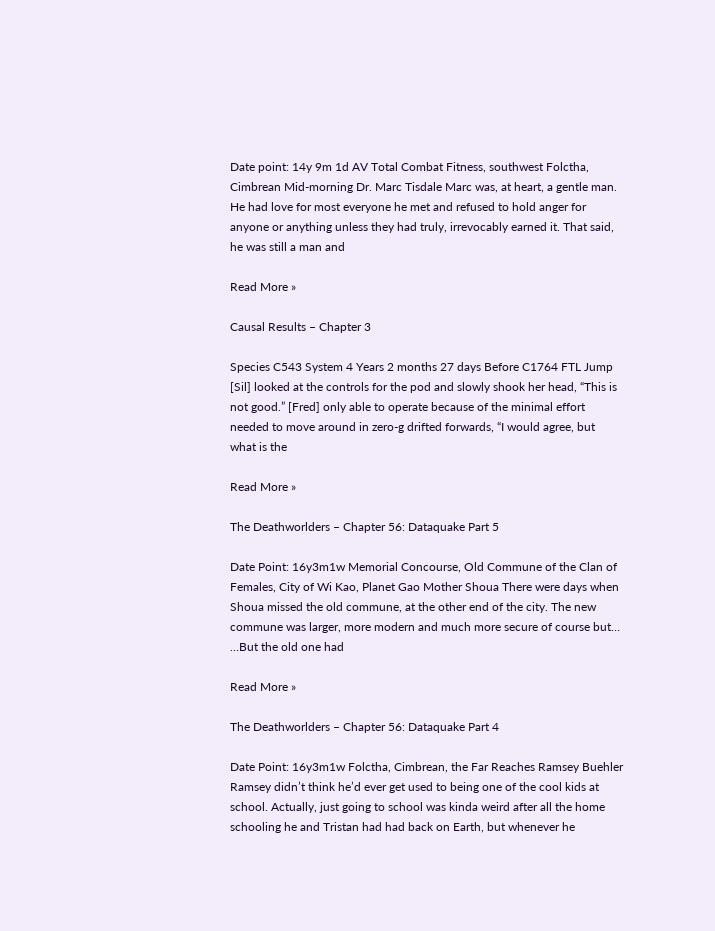Date point: 14y 9m 1d AV Total Combat Fitness, southwest Folctha, Cimbrean Mid-morning Dr. Marc Tisdale Marc was, at heart, a gentle man. He had love for most everyone he met and refused to hold anger for anyone or anything unless they had truly, irrevocably earned it. That said, he was still a man and

Read More »

Causal Results – Chapter 3

Species C543 System 4 Years 2 months 27 days Before C1764 FTL Jump [Sil] looked at the controls for the pod and slowly shook her head, “This is not good.” [Fred] only able to operate because of the minimal effort needed to move around in zero-g drifted forwards, “I would agree, but what is the

Read More »

The Deathworlders – Chapter 56: Dataquake Part 5

Date Point: 16y3m1w Memorial Concourse, Old Commune of the Clan of Females, City of Wi Kao, Planet Gao Mother Shoua There were days when Shoua missed the old commune, at the other end of the city. The new commune was larger, more modern and much more secure of course but… …But the old one had

Read More »

The Deathworlders – Chapter 56: Dataquake Part 4

Date Point: 16y3m1w Folctha, Cimbrean, the Far Reaches Ramsey Buehler Ramsey didn’t think he’d ever get used to being one of the cool kids at school. Actually, just going to school was kinda weird after all the home schooling he and Tristan had had back on Earth, but whenever he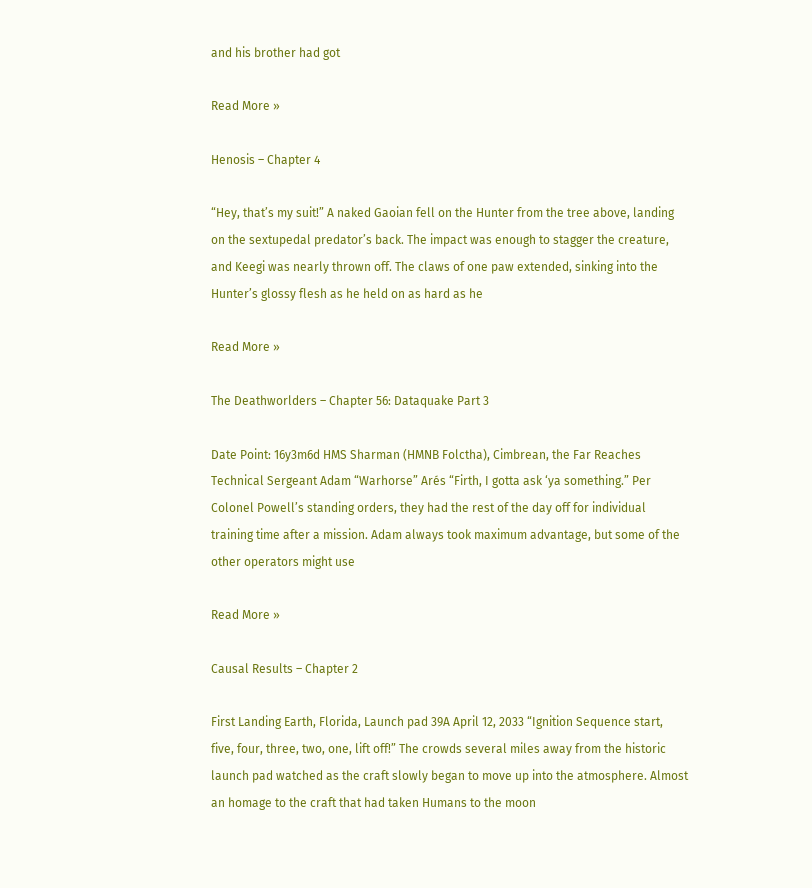and his brother had got

Read More »

Henosis – Chapter 4

“Hey, that’s my suit!” A naked Gaoian fell on the Hunter from the tree above, landing on the sextupedal predator’s back. The impact was enough to stagger the creature, and Keegi was nearly thrown off. The claws of one paw extended, sinking into the Hunter’s glossy flesh as he held on as hard as he

Read More »

The Deathworlders – Chapter 56: Dataquake Part 3

Date Point: 16y3m6d HMS Sharman (HMNB Folctha), Cimbrean, the Far Reaches Technical Sergeant Adam “Warhorse” Arés “Firth, I gotta ask ‘ya something.” Per Colonel Powell’s standing orders, they had the rest of the day off for individual training time after a mission. Adam always took maximum advantage, but some of the other operators might use

Read More »

Causal Results – Chapter 2

First Landing Earth, Florida, Launch pad 39A April 12, 2033 “Ignition Sequence start, five, four, three, two, one, lift off!” The crowds several miles away from the historic launch pad watched as the craft slowly began to move up into the atmosphere. Almost an homage to the craft that had taken Humans to the moon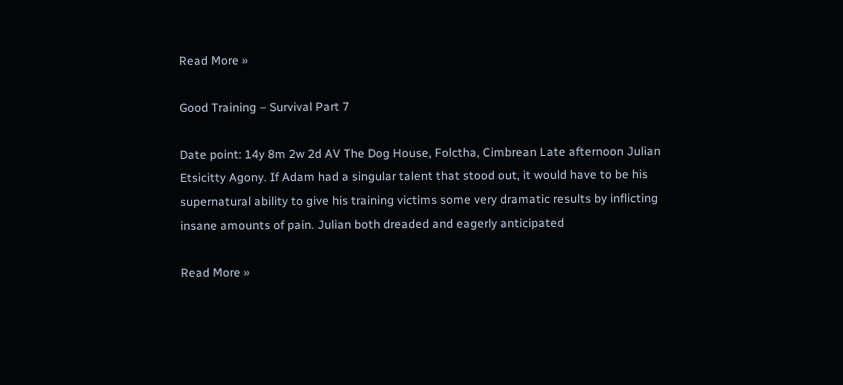Read More »

Good Training – Survival Part 7

Date point: 14y 8m 2w 2d AV The Dog House, Folctha, Cimbrean Late afternoon Julian Etsicitty Agony. If Adam had a singular talent that stood out, it would have to be his supernatural ability to give his training victims some very dramatic results by inflicting insane amounts of pain. Julian both dreaded and eagerly anticipated

Read More »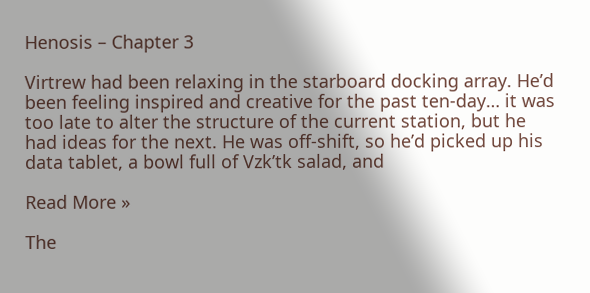Henosis – Chapter 3

Virtrew had been relaxing in the starboard docking array. He’d been feeling inspired and creative for the past ten-day… it was too late to alter the structure of the current station, but he had ideas for the next. He was off-shift, so he’d picked up his data tablet, a bowl full of Vzk’tk salad, and

Read More »

The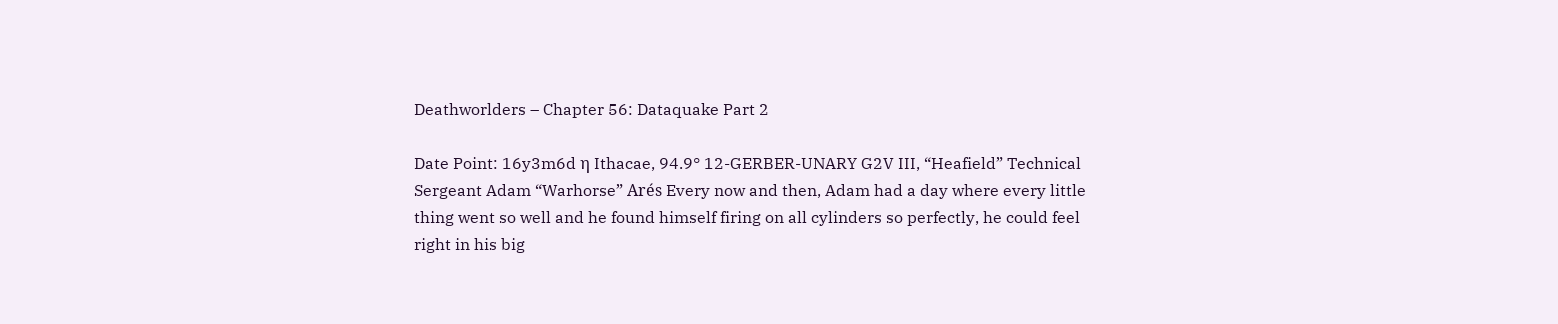Deathworlders – Chapter 56: Dataquake Part 2

Date Point: 16y3m6d η Ithacae, 94.9° 12-GERBER-UNARY G2V III, “Heafield” Technical Sergeant Adam “Warhorse” Arés Every now and then, Adam had a day where every little thing went so well and he found himself firing on all cylinders so perfectly, he could feel right in his big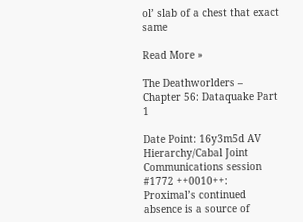ol’ slab of a chest that exact same

Read More »

The Deathworlders – Chapter 56: Dataquake Part 1

Date Point: 16y3m5d AV Hierarchy/Cabal Joint Communications session #1772 ++0010++: Proximal’s continued absence is a source of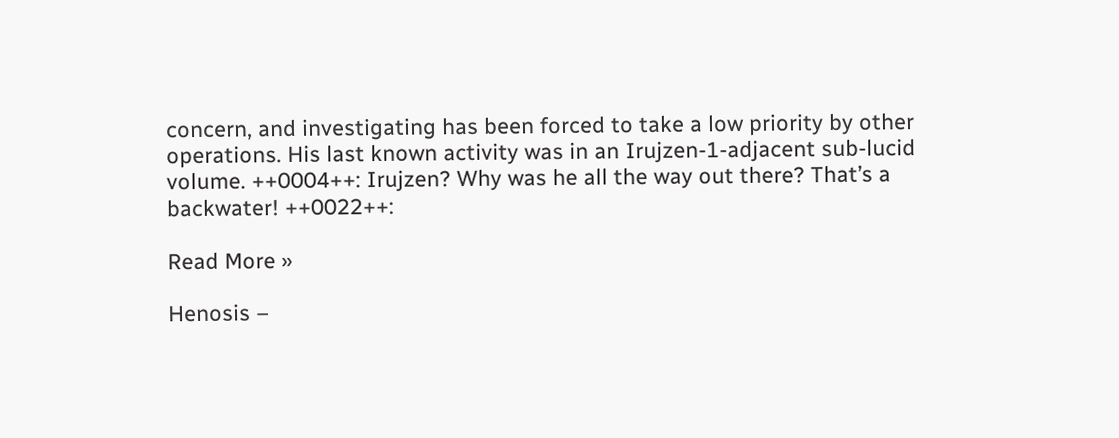concern, and investigating has been forced to take a low priority by other operations. His last known activity was in an Irujzen-1-adjacent sub-lucid volume. ++0004++: Irujzen? Why was he all the way out there? That’s a backwater! ++0022++:

Read More »

Henosis –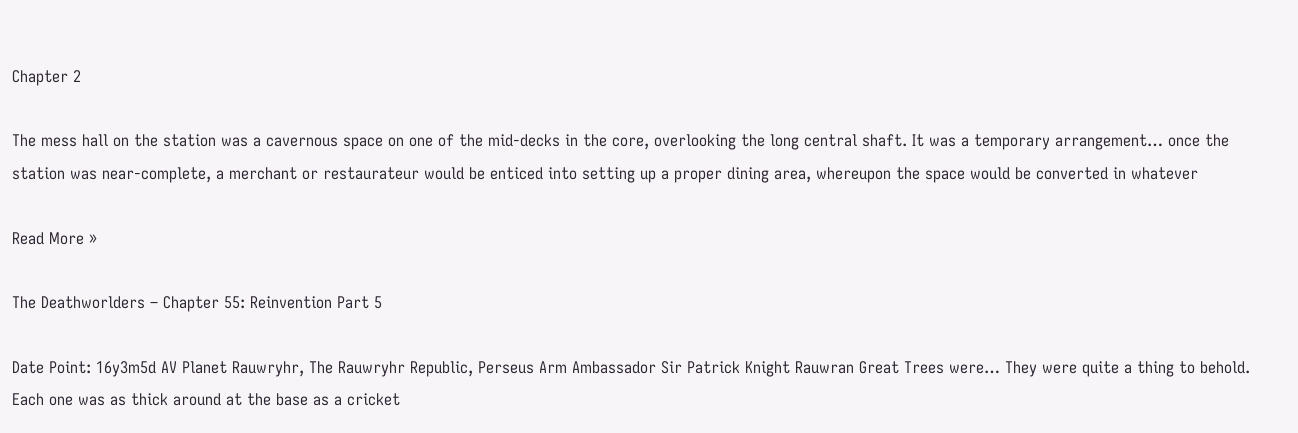Chapter 2

The mess hall on the station was a cavernous space on one of the mid-decks in the core, overlooking the long central shaft. It was a temporary arrangement… once the station was near-complete, a merchant or restaurateur would be enticed into setting up a proper dining area, whereupon the space would be converted in whatever

Read More »

The Deathworlders – Chapter 55: Reinvention Part 5

Date Point: 16y3m5d AV Planet Rauwryhr, The Rauwryhr Republic, Perseus Arm Ambassador Sir Patrick Knight Rauwran Great Trees were… They were quite a thing to behold. Each one was as thick around at the base as a cricket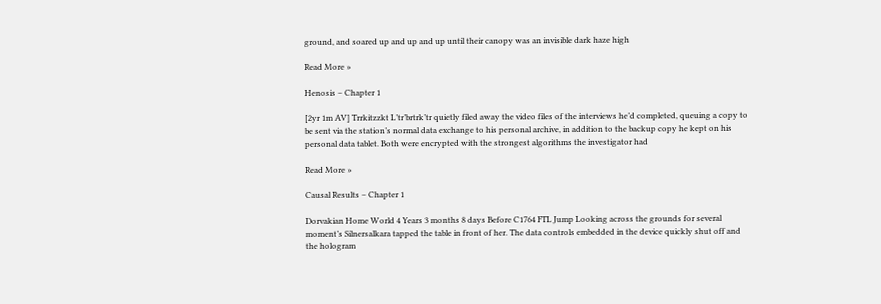ground, and soared up and up and up until their canopy was an invisible dark haze high

Read More »

Henosis – Chapter 1

[2yr 1m AV] Trrkitzzkt L’tr’brtrk’tr quietly filed away the video files of the interviews he’d completed, queuing a copy to be sent via the station’s normal data exchange to his personal archive, in addition to the backup copy he kept on his personal data tablet. Both were encrypted with the strongest algorithms the investigator had

Read More »

Causal Results – Chapter 1

Dorvakian Home World 4 Years 3 months 8 days Before C1764 FTL Jump Looking across the grounds for several moment’s Silnersalkara tapped the table in front of her. The data controls embedded in the device quickly shut off and the hologram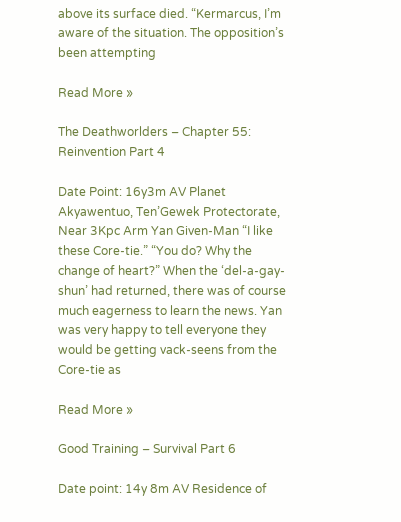above its surface died. “Kermarcus, I’m aware of the situation. The opposition’s been attempting

Read More »

The Deathworlders – Chapter 55: Reinvention Part 4

Date Point: 16y3m AV Planet Akyawentuo, Ten’Gewek Protectorate, Near 3Kpc Arm Yan Given-Man “I like these Core-tie.” “You do? Why the change of heart?” When the ‘del-a-gay-shun’ had returned, there was of course much eagerness to learn the news. Yan was very happy to tell everyone they would be getting vack-seens from the Core-tie as

Read More »

Good Training – Survival Part 6

Date point: 14y 8m AV Residence of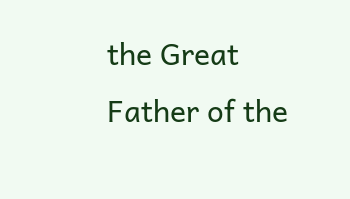the Great Father of the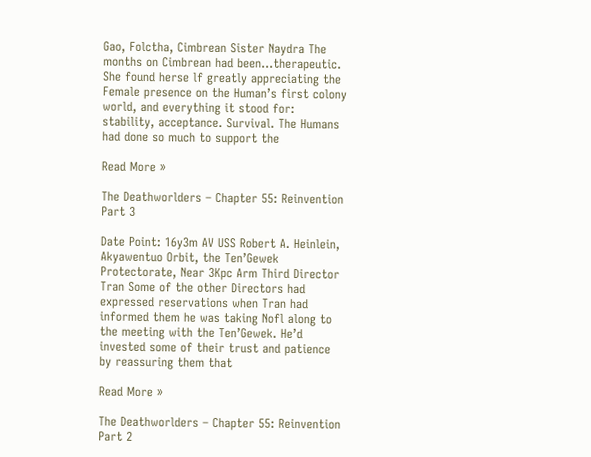Gao, Folctha, Cimbrean Sister Naydra The months on Cimbrean had been…therapeutic. She found herse lf greatly appreciating the Female presence on the Human’s first colony world, and everything it stood for: stability, acceptance. Survival. The Humans had done so much to support the

Read More »

The Deathworlders – Chapter 55: Reinvention Part 3

Date Point: 16y3m AV USS Robert A. Heinlein, Akyawentuo Orbit, the Ten’Gewek Protectorate, Near 3Kpc Arm Third Director Tran Some of the other Directors had expressed reservations when Tran had informed them he was taking Nofl along to the meeting with the Ten’Gewek. He’d invested some of their trust and patience by reassuring them that

Read More »

The Deathworlders – Chapter 55: Reinvention Part 2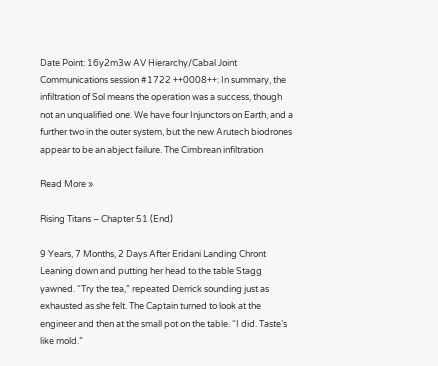Date Point: 16y2m3w AV Hierarchy/Cabal Joint Communications session #1722 ++0008++: In summary, the infiltration of Sol means the operation was a success, though not an unqualified one. We have four Injunctors on Earth, and a further two in the outer system, but the new Arutech biodrones appear to be an abject failure. The Cimbrean infiltration

Read More »

Rising Titans – Chapter 51 (End)

9 Years, 7 Months, 2 Days After Eridani Landing Chront Leaning down and putting her head to the table Stagg yawned. “Try the tea,” repeated Derrick sounding just as exhausted as she felt. The Captain turned to look at the engineer and then at the small pot on the table. “I did. Taste’s like mold.”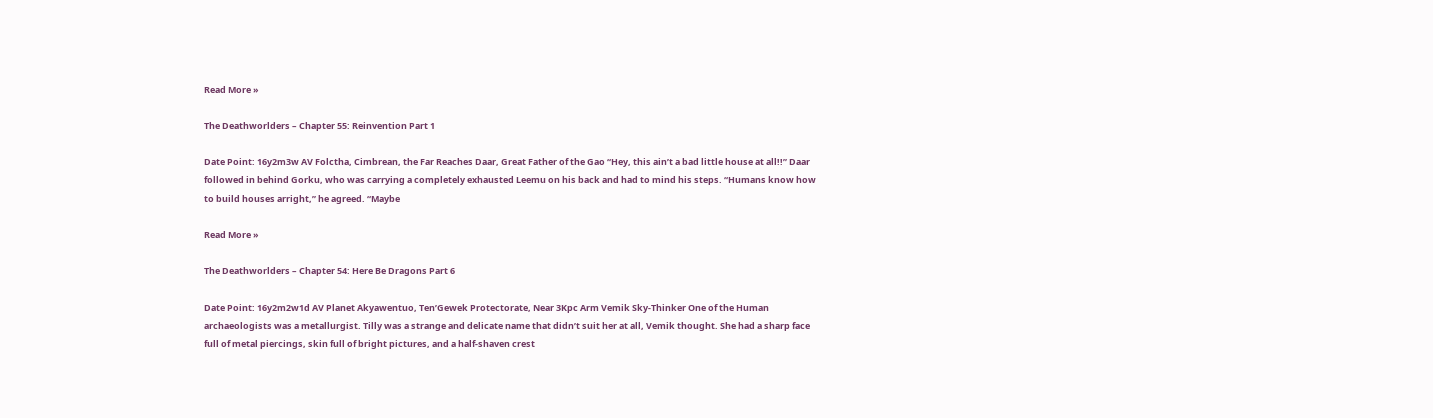Read More »

The Deathworlders – Chapter 55: Reinvention Part 1

Date Point: 16y2m3w AV Folctha, Cimbrean, the Far Reaches Daar, Great Father of the Gao “Hey, this ain’t a bad little house at all!!” Daar followed in behind Gorku, who was carrying a completely exhausted Leemu on his back and had to mind his steps. “Humans know how to build houses arright,” he agreed. “Maybe

Read More »

The Deathworlders – Chapter 54: Here Be Dragons Part 6

Date Point: 16y2m2w1d AV Planet Akyawentuo, Ten’Gewek Protectorate, Near 3Kpc Arm Vemik Sky-Thinker One of the Human archaeologists was a metallurgist. Tilly was a strange and delicate name that didn’t suit her at all, Vemik thought. She had a sharp face full of metal piercings, skin full of bright pictures, and a half-shaven crest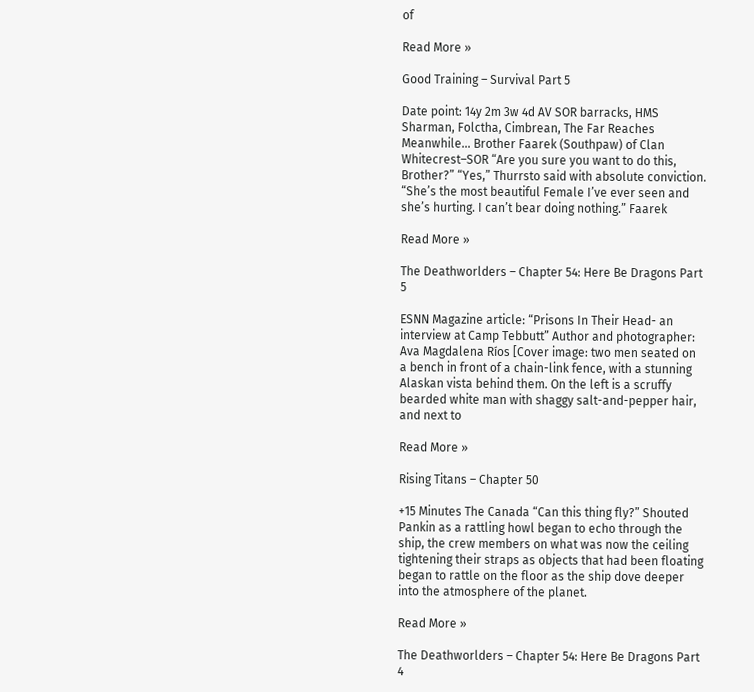of

Read More »

Good Training – Survival Part 5

Date point: 14y 2m 3w 4d AV SOR barracks, HMS Sharman, Folctha, Cimbrean, The Far Reaches Meanwhile… Brother Faarek (Southpaw) of Clan Whitecrest–SOR “Are you sure you want to do this, Brother?” “Yes,” Thurrsto said with absolute conviction. “She’s the most beautiful Female I’ve ever seen and she’s hurting. I can’t bear doing nothing.” Faarek

Read More »

The Deathworlders – Chapter 54: Here Be Dragons Part 5

ESNN Magazine article: “Prisons In Their Head- an interview at Camp Tebbutt” Author and photographer: Ava Magdalena Ríos [Cover image: two men seated on a bench in front of a chain-link fence, with a stunning Alaskan vista behind them. On the left is a scruffy bearded white man with shaggy salt-and-pepper hair, and next to

Read More »

Rising Titans – Chapter 50

+15 Minutes The Canada “Can this thing fly?” Shouted Pankin as a rattling howl began to echo through the ship, the crew members on what was now the ceiling tightening their straps as objects that had been floating began to rattle on the floor as the ship dove deeper into the atmosphere of the planet.

Read More »

The Deathworlders – Chapter 54: Here Be Dragons Part 4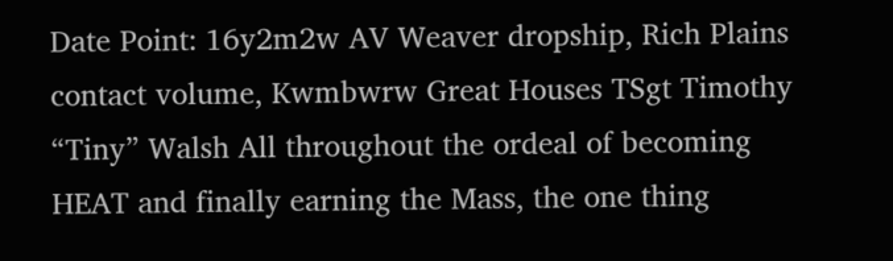Date Point: 16y2m2w AV Weaver dropship, Rich Plains contact volume, Kwmbwrw Great Houses TSgt Timothy “Tiny” Walsh All throughout the ordeal of becoming HEAT and finally earning the Mass, the one thing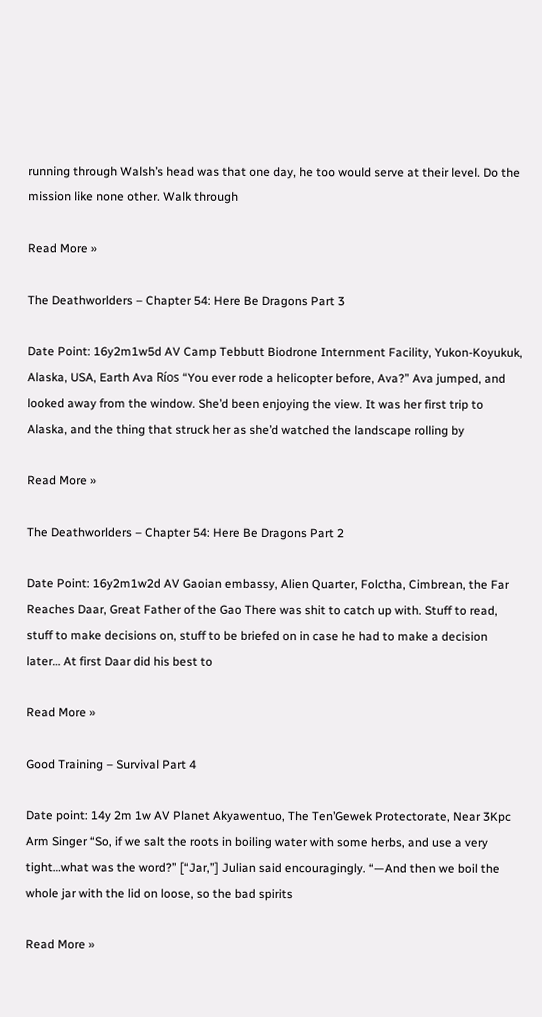running through Walsh’s head was that one day, he too would serve at their level. Do the mission like none other. Walk through

Read More »

The Deathworlders – Chapter 54: Here Be Dragons Part 3

Date Point: 16y2m1w5d AV Camp Tebbutt Biodrone Internment Facility, Yukon-Koyukuk, Alaska, USA, Earth Ava Ríos “You ever rode a helicopter before, Ava?” Ava jumped, and looked away from the window. She’d been enjoying the view. It was her first trip to Alaska, and the thing that struck her as she’d watched the landscape rolling by

Read More »

The Deathworlders – Chapter 54: Here Be Dragons Part 2

Date Point: 16y2m1w2d AV Gaoian embassy, Alien Quarter, Folctha, Cimbrean, the Far Reaches Daar, Great Father of the Gao There was shit to catch up with. Stuff to read, stuff to make decisions on, stuff to be briefed on in case he had to make a decision later… At first Daar did his best to

Read More »

Good Training – Survival Part 4

Date point: 14y 2m 1w AV Planet Akyawentuo, The Ten’Gewek Protectorate, Near 3Kpc Arm Singer “So, if we salt the roots in boiling water with some herbs, and use a very tight…what was the word?” [“Jar,”] Julian said encouragingly. “—And then we boil the whole jar with the lid on loose, so the bad spirits

Read More »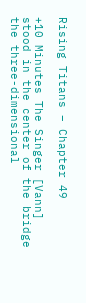Rising Titans – Chapter 49

+10 Minutes The Singer [Vann] stood in the center of the bridge the three-dimensional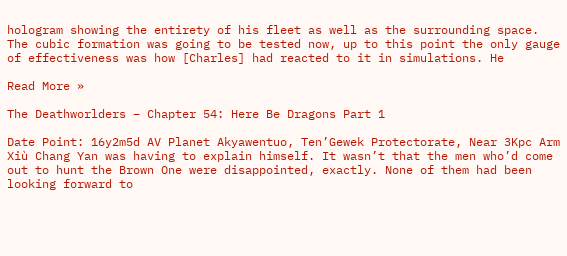hologram showing the entirety of his fleet as well as the surrounding space. The cubic formation was going to be tested now, up to this point the only gauge of effectiveness was how [Charles] had reacted to it in simulations. He

Read More »

The Deathworlders – Chapter 54: Here Be Dragons Part 1

Date Point: 16y2m5d AV Planet Akyawentuo, Ten’Gewek Protectorate, Near 3Kpc Arm Xiù Chang Yan was having to explain himself. It wasn’t that the men who’d come out to hunt the Brown One were disappointed, exactly. None of them had been looking forward to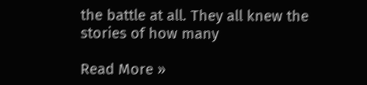the battle at all. They all knew the stories of how many

Read More »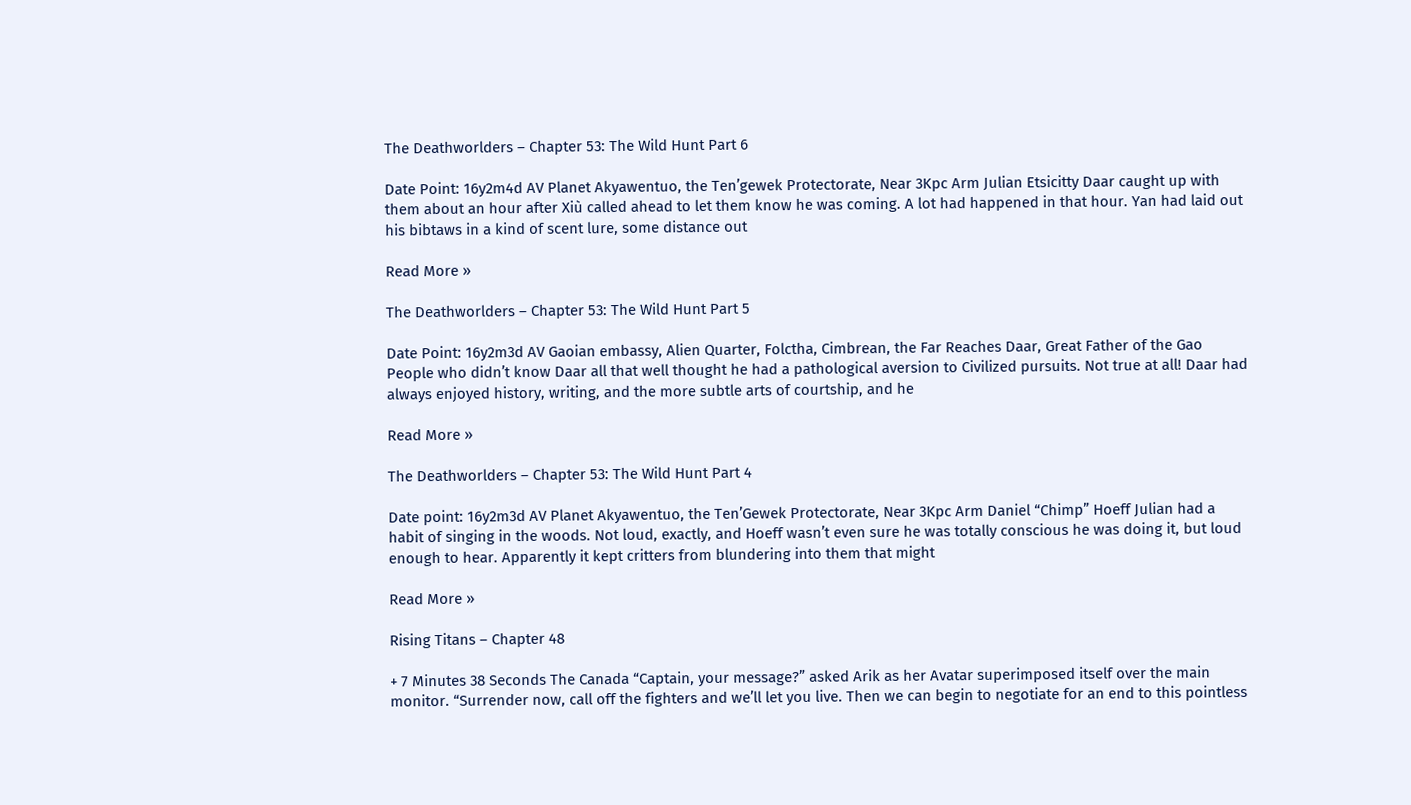The Deathworlders – Chapter 53: The Wild Hunt Part 6

Date Point: 16y2m4d AV Planet Akyawentuo, the Ten’gewek Protectorate, Near 3Kpc Arm Julian Etsicitty Daar caught up with them about an hour after Xiù called ahead to let them know he was coming. A lot had happened in that hour. Yan had laid out his bibtaws in a kind of scent lure, some distance out

Read More »

The Deathworlders – Chapter 53: The Wild Hunt Part 5

Date Point: 16y2m3d AV Gaoian embassy, Alien Quarter, Folctha, Cimbrean, the Far Reaches Daar, Great Father of the Gao People who didn’t know Daar all that well thought he had a pathological aversion to Civilized pursuits. Not true at all! Daar had always enjoyed history, writing, and the more subtle arts of courtship, and he

Read More »

The Deathworlders – Chapter 53: The Wild Hunt Part 4

Date point: 16y2m3d AV Planet Akyawentuo, the Ten’Gewek Protectorate, Near 3Kpc Arm Daniel “Chimp” Hoeff Julian had a habit of singing in the woods. Not loud, exactly, and Hoeff wasn’t even sure he was totally conscious he was doing it, but loud enough to hear. Apparently it kept critters from blundering into them that might

Read More »

Rising Titans – Chapter 48

+ 7 Minutes 38 Seconds The Canada “Captain, your message?” asked Arik as her Avatar superimposed itself over the main monitor. “Surrender now, call off the fighters and we’ll let you live. Then we can begin to negotiate for an end to this pointless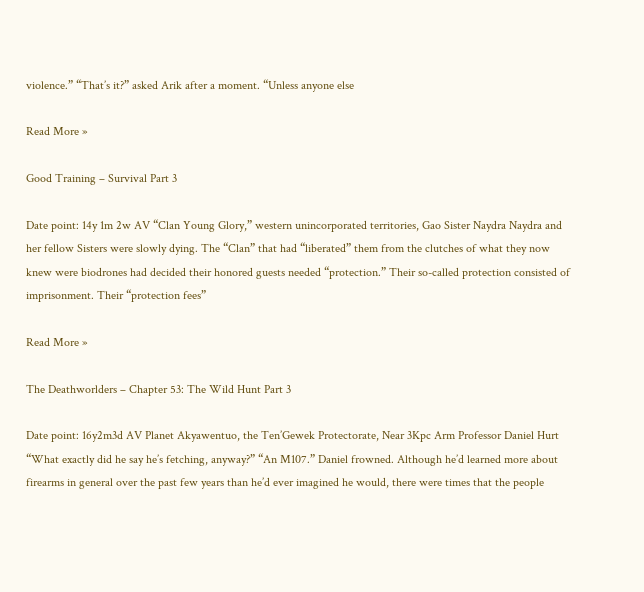violence.” “That’s it?” asked Arik after a moment. “Unless anyone else

Read More »

Good Training – Survival Part 3

Date point: 14y 1m 2w AV “Clan Young Glory,” western unincorporated territories, Gao Sister Naydra Naydra and her fellow Sisters were slowly dying. The “Clan” that had “liberated” them from the clutches of what they now knew were biodrones had decided their honored guests needed “protection.” Their so-called protection consisted of imprisonment. Their “protection fees”

Read More »

The Deathworlders – Chapter 53: The Wild Hunt Part 3

Date point: 16y2m3d AV Planet Akyawentuo, the Ten’Gewek Protectorate, Near 3Kpc Arm Professor Daniel Hurt “What exactly did he say he’s fetching, anyway?” “An M107.” Daniel frowned. Although he’d learned more about firearms in general over the past few years than he’d ever imagined he would, there were times that the people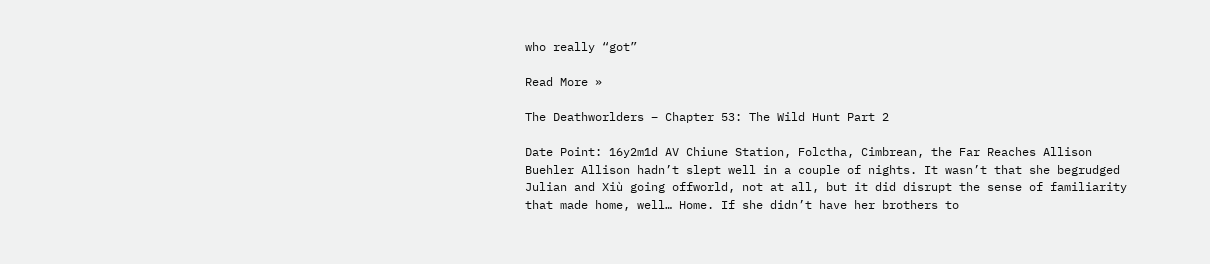who really “got”

Read More »

The Deathworlders – Chapter 53: The Wild Hunt Part 2

Date Point: 16y2m1d AV Chiune Station, Folctha, Cimbrean, the Far Reaches Allison Buehler Allison hadn’t slept well in a couple of nights. It wasn’t that she begrudged Julian and Xiù going offworld, not at all, but it did disrupt the sense of familiarity that made home, well… Home. If she didn’t have her brothers to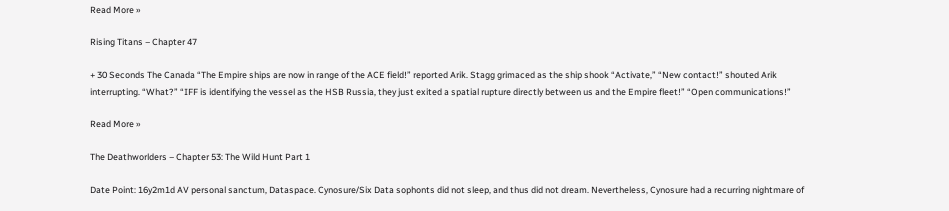Read More »

Rising Titans – Chapter 47

+ 30 Seconds The Canada “The Empire ships are now in range of the ACE field!” reported Arik. Stagg grimaced as the ship shook “Activate,” “New contact!” shouted Arik interrupting. “What?” “IFF is identifying the vessel as the HSB Russia, they just exited a spatial rupture directly between us and the Empire fleet!” “Open communications!”

Read More »

The Deathworlders – Chapter 53: The Wild Hunt Part 1

Date Point: 16y2m1d AV personal sanctum, Dataspace. Cynosure/Six Data sophonts did not sleep, and thus did not dream. Nevertheless, Cynosure had a recurring nightmare of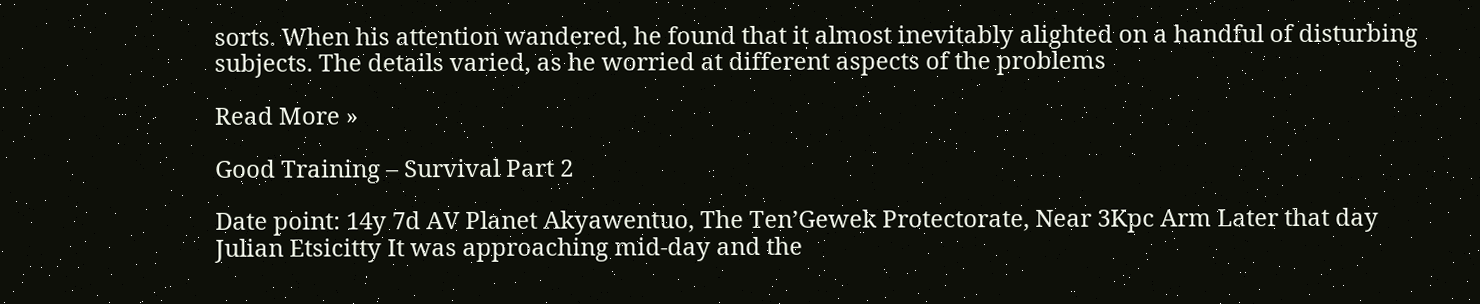sorts. When his attention wandered, he found that it almost inevitably alighted on a handful of disturbing subjects. The details varied, as he worried at different aspects of the problems

Read More »

Good Training – Survival Part 2

Date point: 14y 7d AV Planet Akyawentuo, The Ten’Gewek Protectorate, Near 3Kpc Arm Later that day Julian Etsicitty It was approaching mid-day and the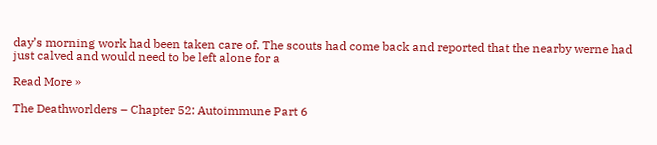day’s morning work had been taken care of. The scouts had come back and reported that the nearby werne had just calved and would need to be left alone for a

Read More »

The Deathworlders – Chapter 52: Autoimmune Part 6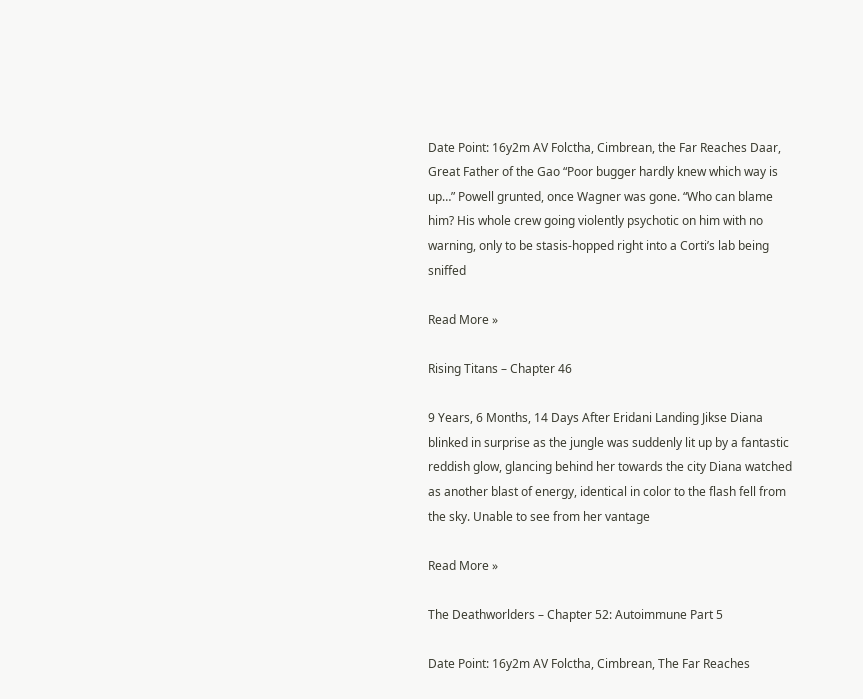Date Point: 16y2m AV Folctha, Cimbrean, the Far Reaches Daar, Great Father of the Gao “Poor bugger hardly knew which way is up…” Powell grunted, once Wagner was gone. “Who can blame him? His whole crew going violently psychotic on him with no warning, only to be stasis-hopped right into a Corti’s lab being sniffed

Read More »

Rising Titans – Chapter 46

9 Years, 6 Months, 14 Days After Eridani Landing Jikse Diana blinked in surprise as the jungle was suddenly lit up by a fantastic reddish glow, glancing behind her towards the city Diana watched as another blast of energy, identical in color to the flash fell from the sky. Unable to see from her vantage

Read More »

The Deathworlders – Chapter 52: Autoimmune Part 5

Date Point: 16y2m AV Folctha, Cimbrean, The Far Reaches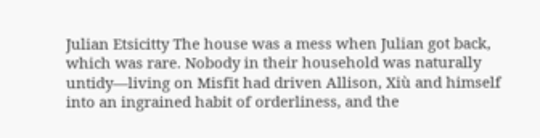Julian Etsicitty The house was a mess when Julian got back, which was rare. Nobody in their household was naturally untidy—living on Misfit had driven Allison, Xiù and himself into an ingrained habit of orderliness, and the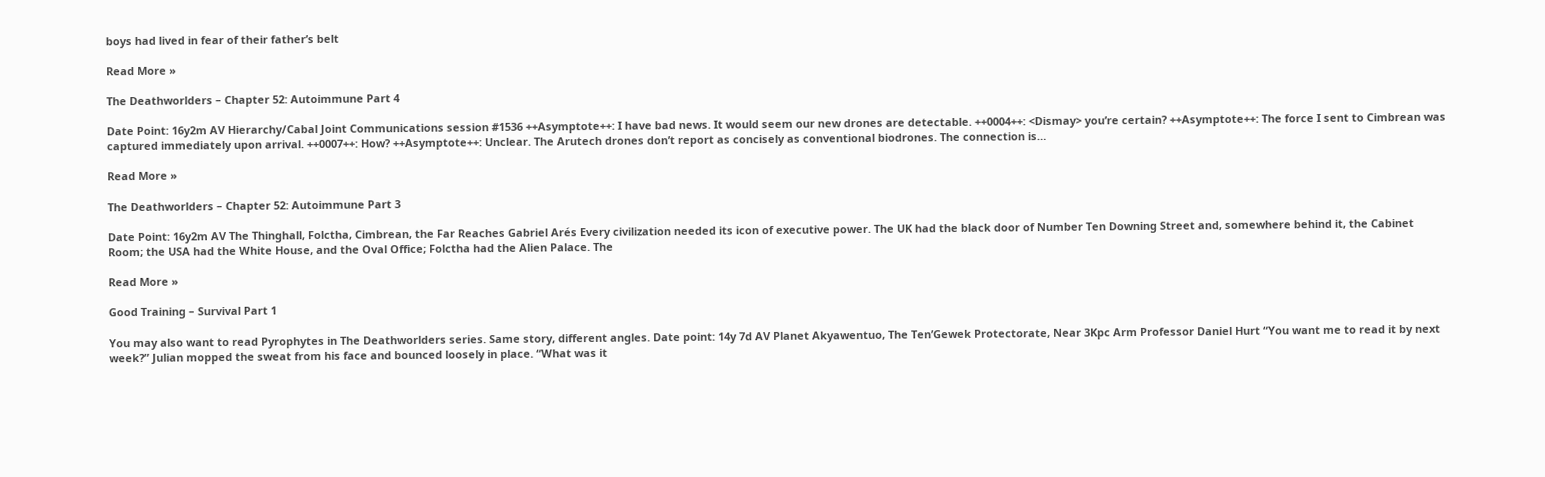boys had lived in fear of their father’s belt

Read More »

The Deathworlders – Chapter 52: Autoimmune Part 4

Date Point: 16y2m AV Hierarchy/Cabal Joint Communications session #1536 ++Asymptote++: I have bad news. It would seem our new drones are detectable. ++0004++: <Dismay> you’re certain? ++Asymptote++: The force I sent to Cimbrean was captured immediately upon arrival. ++0007++: How? ++Asymptote++: Unclear. The Arutech drones don’t report as concisely as conventional biodrones. The connection is…

Read More »

The Deathworlders – Chapter 52: Autoimmune Part 3

Date Point: 16y2m AV The Thinghall, Folctha, Cimbrean, the Far Reaches Gabriel Arés Every civilization needed its icon of executive power. The UK had the black door of Number Ten Downing Street and, somewhere behind it, the Cabinet Room; the USA had the White House, and the Oval Office; Folctha had the Alien Palace. The

Read More »

Good Training – Survival Part 1

You may also want to read Pyrophytes in The Deathworlders series. Same story, different angles. Date point: 14y 7d AV Planet Akyawentuo, The Ten’Gewek Protectorate, Near 3Kpc Arm Professor Daniel Hurt “You want me to read it by next week?” Julian mopped the sweat from his face and bounced loosely in place. “What was it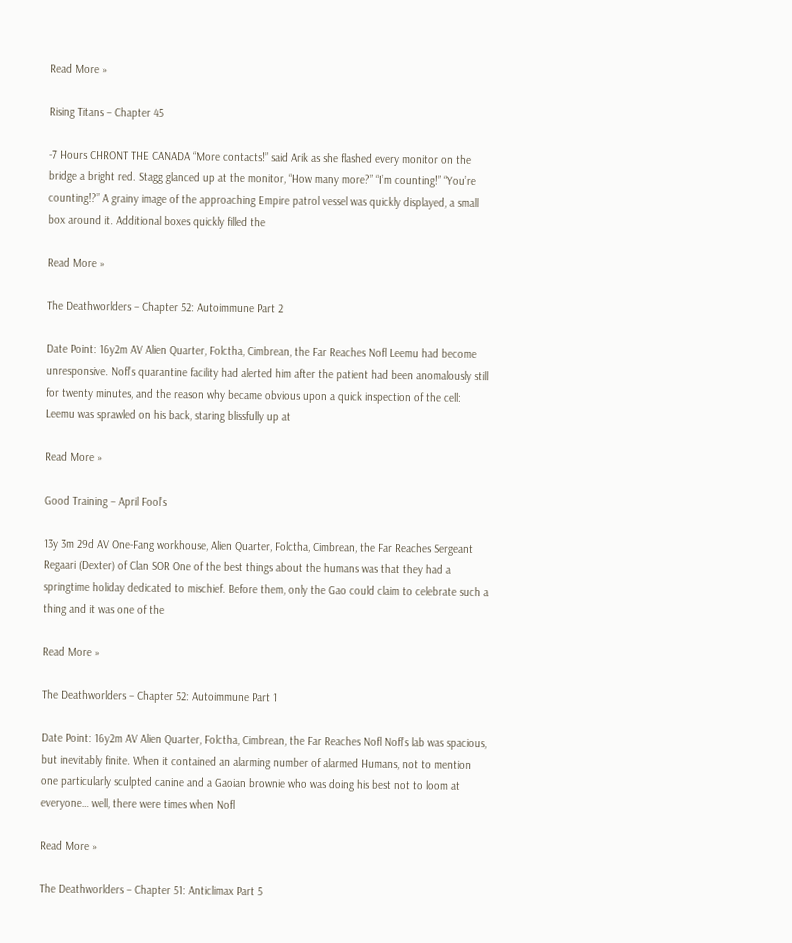Read More »

Rising Titans – Chapter 45

-7 Hours CHRONT THE CANADA “More contacts!” said Arik as she flashed every monitor on the bridge a bright red. Stagg glanced up at the monitor, “How many more?” “I’m counting!” “You’re counting!?” A grainy image of the approaching Empire patrol vessel was quickly displayed, a small box around it. Additional boxes quickly filled the

Read More »

The Deathworlders – Chapter 52: Autoimmune Part 2

Date Point: 16y2m AV Alien Quarter, Folctha, Cimbrean, the Far Reaches Nofl Leemu had become unresponsive. Nofl’s quarantine facility had alerted him after the patient had been anomalously still for twenty minutes, and the reason why became obvious upon a quick inspection of the cell: Leemu was sprawled on his back, staring blissfully up at

Read More »

Good Training – April Fool’s

13y 3m 29d AV One-Fang workhouse, Alien Quarter, Folctha, Cimbrean, the Far Reaches Sergeant Regaari (Dexter) of Clan SOR One of the best things about the humans was that they had a springtime holiday dedicated to mischief. Before them, only the Gao could claim to celebrate such a thing and it was one of the

Read More »

The Deathworlders – Chapter 52: Autoimmune Part 1

Date Point: 16y2m AV Alien Quarter, Folctha, Cimbrean, the Far Reaches Nofl Nofl’s lab was spacious, but inevitably finite. When it contained an alarming number of alarmed Humans, not to mention one particularly sculpted canine and a Gaoian brownie who was doing his best not to loom at everyone… well, there were times when Nofl

Read More »

The Deathworlders – Chapter 51: Anticlimax Part 5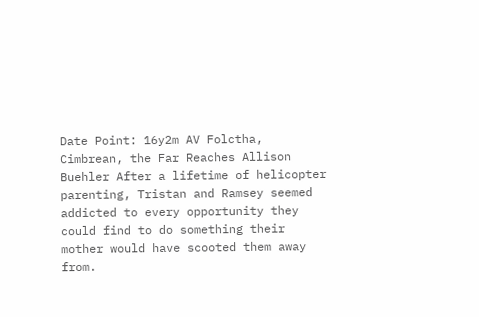Date Point: 16y2m AV Folctha, Cimbrean, the Far Reaches Allison Buehler After a lifetime of helicopter parenting, Tristan and Ramsey seemed addicted to every opportunity they could find to do something their mother would have scooted them away from.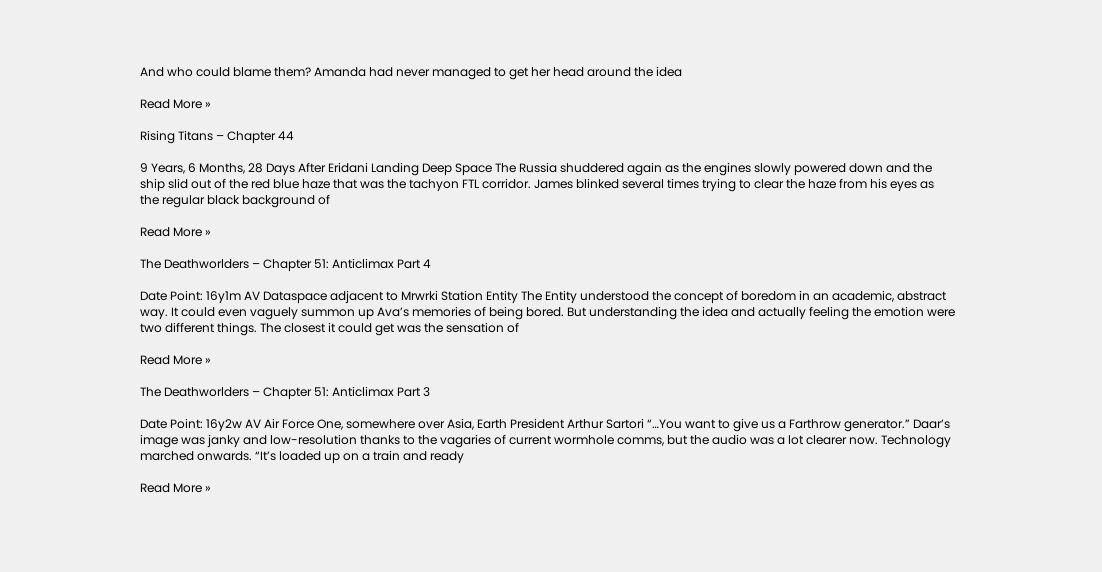And who could blame them? Amanda had never managed to get her head around the idea

Read More »

Rising Titans – Chapter 44

9 Years, 6 Months, 28 Days After Eridani Landing Deep Space The Russia shuddered again as the engines slowly powered down and the ship slid out of the red blue haze that was the tachyon FTL corridor. James blinked several times trying to clear the haze from his eyes as the regular black background of

Read More »

The Deathworlders – Chapter 51: Anticlimax Part 4

Date Point: 16y1m AV Dataspace adjacent to Mrwrki Station Entity The Entity understood the concept of boredom in an academic, abstract way. It could even vaguely summon up Ava’s memories of being bored. But understanding the idea and actually feeling the emotion were two different things. The closest it could get was the sensation of

Read More »

The Deathworlders – Chapter 51: Anticlimax Part 3

Date Point: 16y2w AV Air Force One, somewhere over Asia, Earth President Arthur Sartori “…You want to give us a Farthrow generator.” Daar’s image was janky and low-resolution thanks to the vagaries of current wormhole comms, but the audio was a lot clearer now. Technology marched onwards. “It’s loaded up on a train and ready

Read More »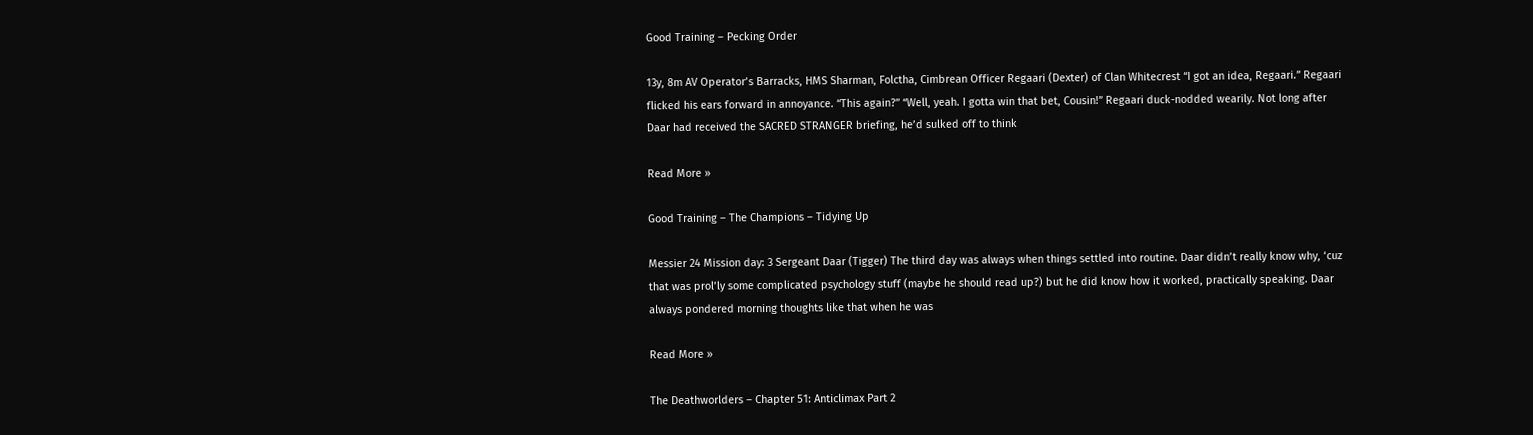Good Training – Pecking Order

13y, 8m AV Operator’s Barracks, HMS Sharman, Folctha, Cimbrean Officer Regaari (Dexter) of Clan Whitecrest “I got an idea, Regaari.” Regaari flicked his ears forward in annoyance. “This again?” “Well, yeah. I gotta win that bet, Cousin!” Regaari duck-nodded wearily. Not long after Daar had received the SACRED STRANGER briefing, he’d sulked off to think

Read More »

Good Training – The Champions – Tidying Up

Messier 24 Mission day: 3 Sergeant Daar (Tigger) The third day was always when things settled into routine. Daar didn’t really know why, ‘cuz that was prol’ly some complicated psychology stuff (maybe he should read up?) but he did know how it worked, practically speaking. Daar always pondered morning thoughts like that when he was

Read More »

The Deathworlders – Chapter 51: Anticlimax Part 2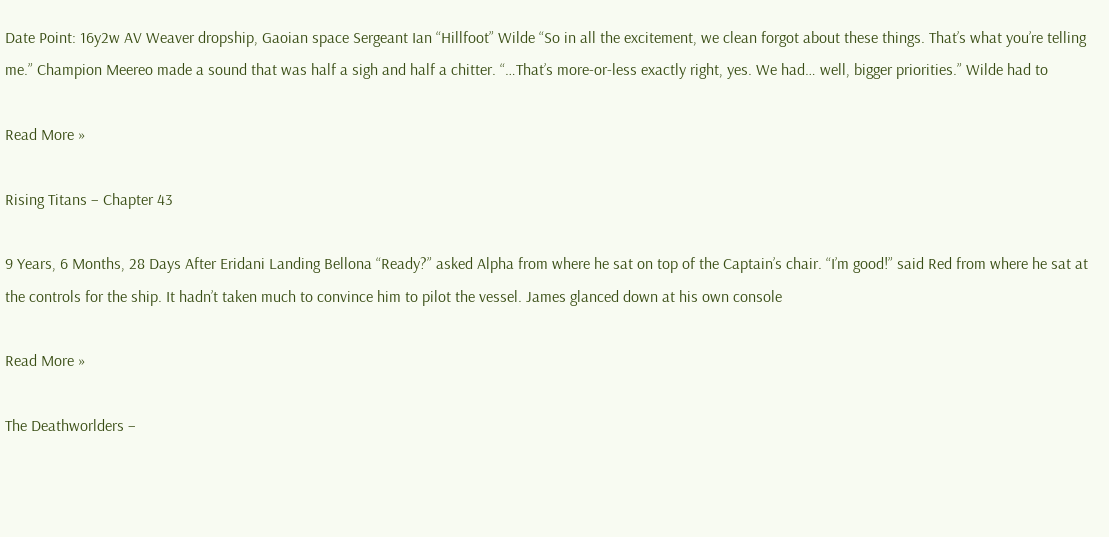Date Point: 16y2w AV Weaver dropship, Gaoian space Sergeant Ian “Hillfoot” Wilde “So in all the excitement, we clean forgot about these things. That’s what you’re telling me.” Champion Meereo made a sound that was half a sigh and half a chitter. “…That’s more-or-less exactly right, yes. We had… well, bigger priorities.” Wilde had to

Read More »

Rising Titans – Chapter 43

9 Years, 6 Months, 28 Days After Eridani Landing Bellona “Ready?” asked Alpha from where he sat on top of the Captain’s chair. “I’m good!” said Red from where he sat at the controls for the ship. It hadn’t taken much to convince him to pilot the vessel. James glanced down at his own console

Read More »

The Deathworlders –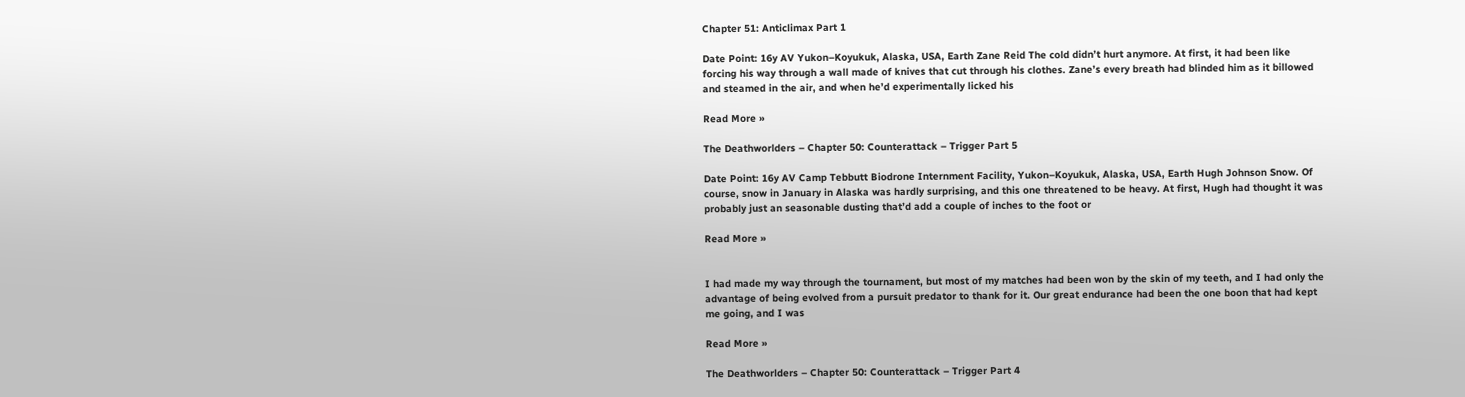Chapter 51: Anticlimax Part 1

Date Point: 16y AV Yukon–Koyukuk, Alaska, USA, Earth Zane Reid The cold didn’t hurt anymore. At first, it had been like forcing his way through a wall made of knives that cut through his clothes. Zane’s every breath had blinded him as it billowed and steamed in the air, and when he’d experimentally licked his

Read More »

The Deathworlders – Chapter 50: Counterattack – Trigger Part 5

Date Point: 16y AV Camp Tebbutt Biodrone Internment Facility, Yukon–Koyukuk, Alaska, USA, Earth Hugh Johnson Snow. Of course, snow in January in Alaska was hardly surprising, and this one threatened to be heavy. At first, Hugh had thought it was probably just an seasonable dusting that’d add a couple of inches to the foot or

Read More »


I had made my way through the tournament, but most of my matches had been won by the skin of my teeth, and I had only the advantage of being evolved from a pursuit predator to thank for it. Our great endurance had been the one boon that had kept me going, and I was

Read More »

The Deathworlders – Chapter 50: Counterattack – Trigger Part 4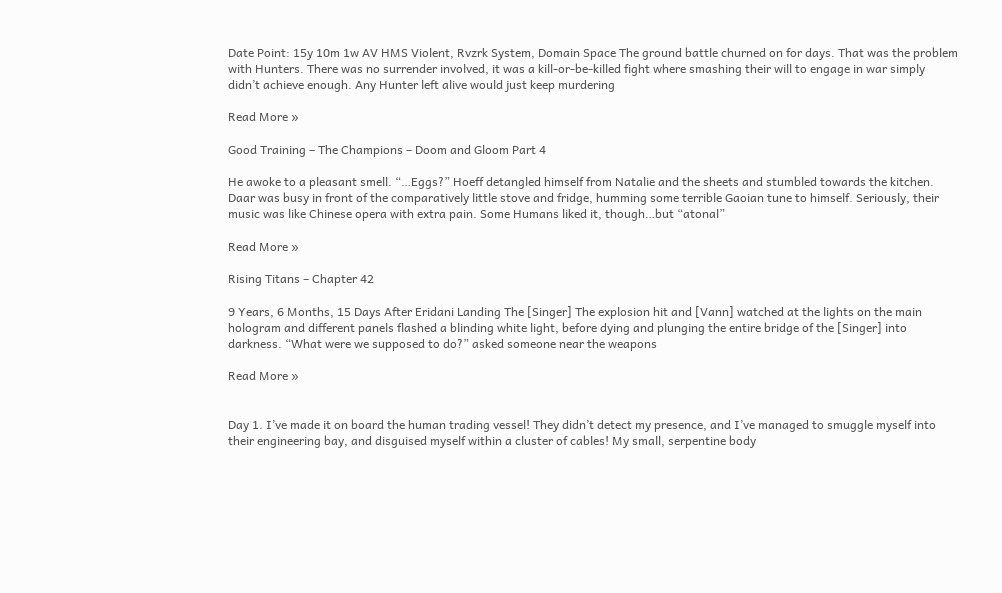Date Point: 15y 10m 1w AV HMS Violent, Rvzrk System, Domain Space The ground battle churned on for days. That was the problem with Hunters. There was no surrender involved, it was a kill-or-be-killed fight where smashing their will to engage in war simply didn’t achieve enough. Any Hunter left alive would just keep murdering

Read More »

Good Training – The Champions – Doom and Gloom Part 4

He awoke to a pleasant smell. “…Eggs?” Hoeff detangled himself from Natalie and the sheets and stumbled towards the kitchen. Daar was busy in front of the comparatively little stove and fridge, humming some terrible Gaoian tune to himself. Seriously, their music was like Chinese opera with extra pain. Some Humans liked it, though…but “atonal”

Read More »

Rising Titans – Chapter 42

9 Years, 6 Months, 15 Days After Eridani Landing The [Singer] The explosion hit and [Vann] watched at the lights on the main hologram and different panels flashed a blinding white light, before dying and plunging the entire bridge of the [Singer] into darkness. “What were we supposed to do?” asked someone near the weapons

Read More »


Day 1. I’ve made it on board the human trading vessel! They didn’t detect my presence, and I’ve managed to smuggle myself into their engineering bay, and disguised myself within a cluster of cables! My small, serpentine body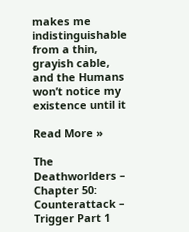makes me indistinguishable from a thin, grayish cable, and the Humans won’t notice my existence until it

Read More »

The Deathworlders – Chapter 50: Counterattack – Trigger Part 1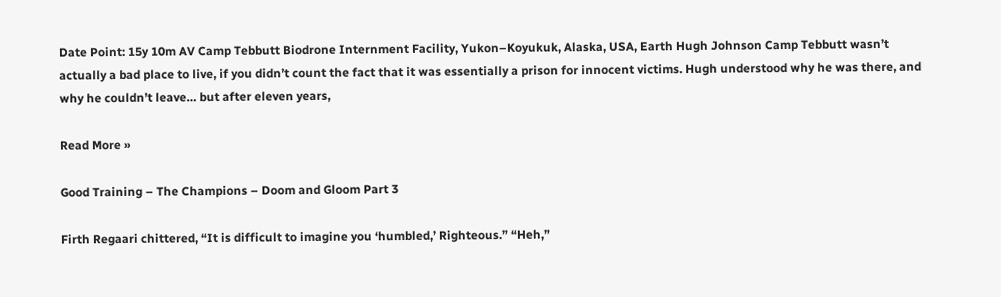Date Point: 15y 10m AV Camp Tebbutt Biodrone Internment Facility, Yukon–Koyukuk, Alaska, USA, Earth Hugh Johnson Camp Tebbutt wasn’t actually a bad place to live, if you didn’t count the fact that it was essentially a prison for innocent victims. Hugh understood why he was there, and why he couldn’t leave… but after eleven years,

Read More »

Good Training – The Champions – Doom and Gloom Part 3

Firth Regaari chittered, “It is difficult to imagine you ‘humbled,’ Righteous.” “Heh,”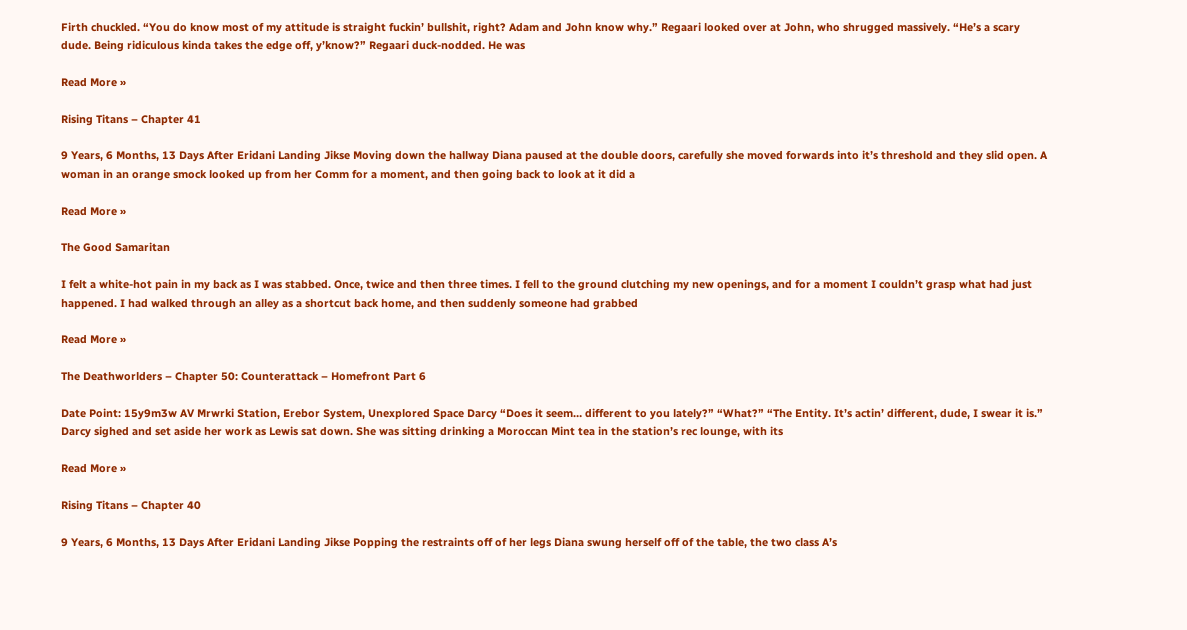Firth chuckled. “You do know most of my attitude is straight fuckin’ bullshit, right? Adam and John know why.” Regaari looked over at John, who shrugged massively. “He’s a scary dude. Being ridiculous kinda takes the edge off, y’know?” Regaari duck-nodded. He was

Read More »

Rising Titans – Chapter 41

9 Years, 6 Months, 13 Days After Eridani Landing Jikse Moving down the hallway Diana paused at the double doors, carefully she moved forwards into it’s threshold and they slid open. A woman in an orange smock looked up from her Comm for a moment, and then going back to look at it did a

Read More »

The Good Samaritan

I felt a white-hot pain in my back as I was stabbed. Once, twice and then three times. I fell to the ground clutching my new openings, and for a moment I couldn’t grasp what had just happened. I had walked through an alley as a shortcut back home, and then suddenly someone had grabbed

Read More »

The Deathworlders – Chapter 50: Counterattack – Homefront Part 6

Date Point: 15y9m3w AV Mrwrki Station, Erebor System, Unexplored Space Darcy “Does it seem… different to you lately?” “What?” “The Entity. It’s actin’ different, dude, I swear it is.” Darcy sighed and set aside her work as Lewis sat down. She was sitting drinking a Moroccan Mint tea in the station’s rec lounge, with its

Read More »

Rising Titans – Chapter 40

9 Years, 6 Months, 13 Days After Eridani Landing Jikse Popping the restraints off of her legs Diana swung herself off of the table, the two class A’s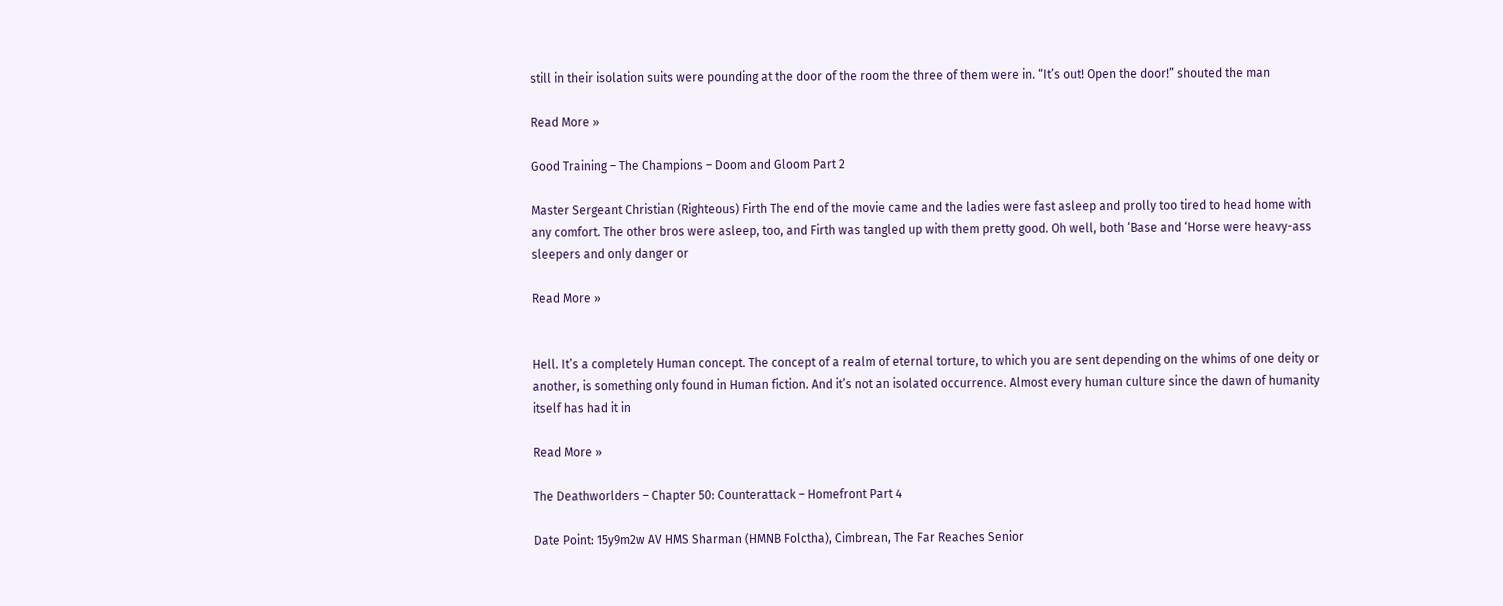still in their isolation suits were pounding at the door of the room the three of them were in. “It’s out! Open the door!” shouted the man

Read More »

Good Training – The Champions – Doom and Gloom Part 2

Master Sergeant Christian (Righteous) Firth The end of the movie came and the ladies were fast asleep and prolly too tired to head home with any comfort. The other bros were asleep, too, and Firth was tangled up with them pretty good. Oh well, both ‘Base and ‘Horse were heavy-ass sleepers and only danger or

Read More »


Hell. It’s a completely Human concept. The concept of a realm of eternal torture, to which you are sent depending on the whims of one deity or another, is something only found in Human fiction. And it’s not an isolated occurrence. Almost every human culture since the dawn of humanity itself has had it in

Read More »

The Deathworlders – Chapter 50: Counterattack – Homefront Part 4

Date Point: 15y9m2w AV HMS Sharman (HMNB Folctha), Cimbrean, The Far Reaches Senior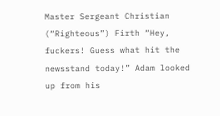Master Sergeant Christian (“Righteous”) Firth “Hey, fuckers! Guess what hit the newsstand today!” Adam looked up from his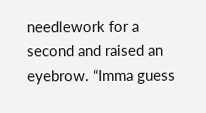needlework for a second and raised an eyebrow. “Imma guess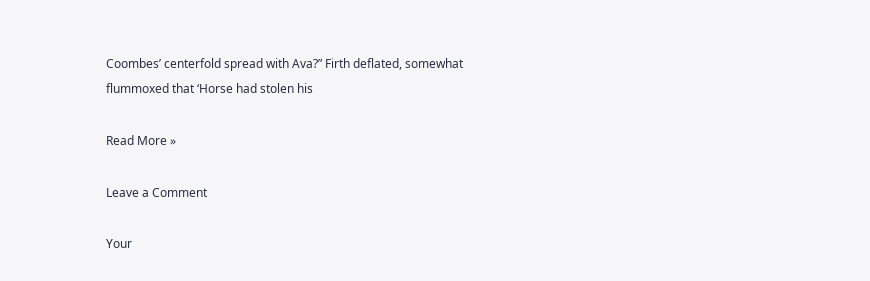Coombes’ centerfold spread with Ava?” Firth deflated, somewhat flummoxed that ‘Horse had stolen his

Read More »

Leave a Comment

Your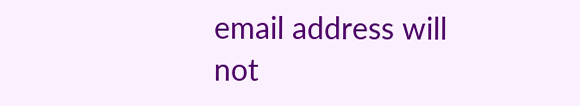email address will not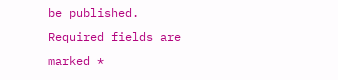be published. Required fields are marked *